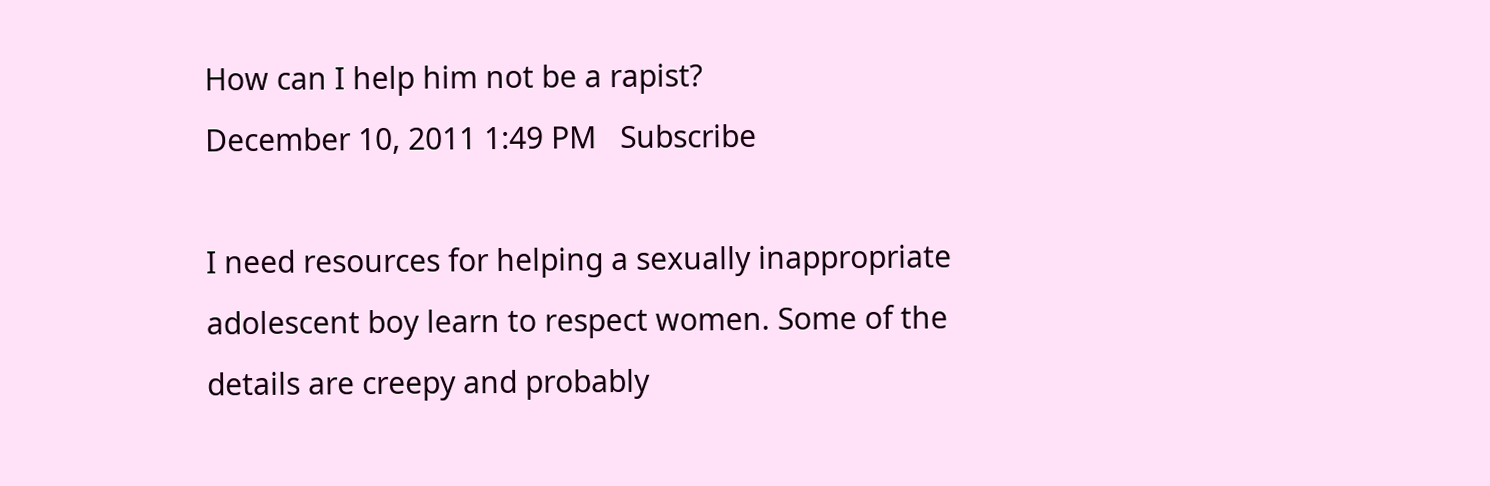How can I help him not be a rapist?
December 10, 2011 1:49 PM   Subscribe

I need resources for helping a sexually inappropriate adolescent boy learn to respect women. Some of the details are creepy and probably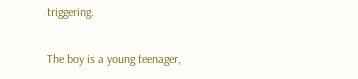triggering.

The boy is a young teenager,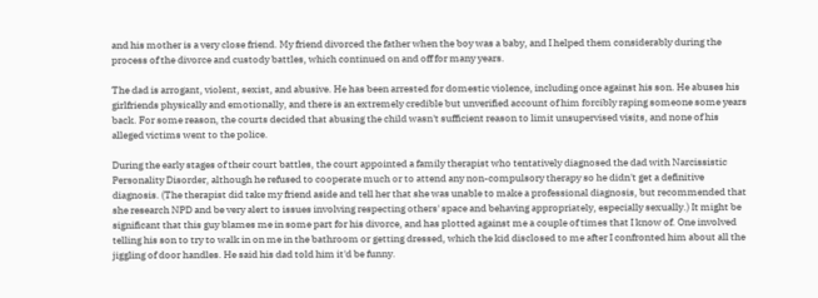and his mother is a very close friend. My friend divorced the father when the boy was a baby, and I helped them considerably during the process of the divorce and custody battles, which continued on and off for many years.

The dad is arrogant, violent, sexist, and abusive. He has been arrested for domestic violence, including once against his son. He abuses his girlfriends physically and emotionally, and there is an extremely credible but unverified account of him forcibly raping someone some years back. For some reason, the courts decided that abusing the child wasn't sufficient reason to limit unsupervised visits, and none of his alleged victims went to the police.

During the early stages of their court battles, the court appointed a family therapist who tentatively diagnosed the dad with Narcissistic Personality Disorder, although he refused to cooperate much or to attend any non-compulsory therapy so he didn't get a definitive diagnosis. (The therapist did take my friend aside and tell her that she was unable to make a professional diagnosis, but recommended that she research NPD and be very alert to issues involving respecting others' space and behaving appropriately, especially sexually.) It might be significant that this guy blames me in some part for his divorce, and has plotted against me a couple of times that I know of. One involved telling his son to try to walk in on me in the bathroom or getting dressed, which the kid disclosed to me after I confronted him about all the jiggling of door handles. He said his dad told him it'd be funny.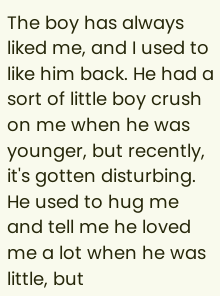The boy has always liked me, and I used to like him back. He had a sort of little boy crush on me when he was younger, but recently, it's gotten disturbing. He used to hug me and tell me he loved me a lot when he was little, but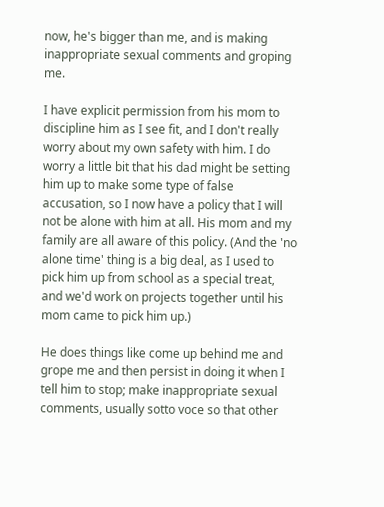now, he's bigger than me, and is making inappropriate sexual comments and groping me.

I have explicit permission from his mom to discipline him as I see fit, and I don't really worry about my own safety with him. I do worry a little bit that his dad might be setting him up to make some type of false accusation, so I now have a policy that I will not be alone with him at all. His mom and my family are all aware of this policy. (And the 'no alone time' thing is a big deal, as I used to pick him up from school as a special treat, and we'd work on projects together until his mom came to pick him up.)

He does things like come up behind me and grope me and then persist in doing it when I tell him to stop; make inappropriate sexual comments, usually sotto voce so that other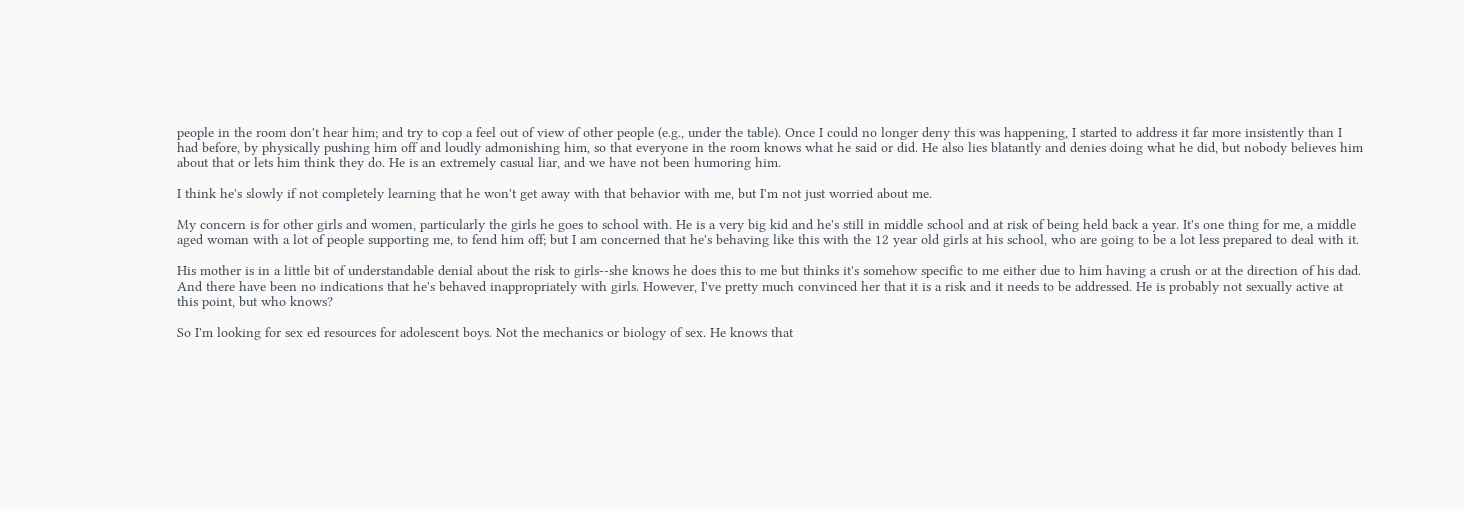people in the room don't hear him; and try to cop a feel out of view of other people (e.g., under the table). Once I could no longer deny this was happening, I started to address it far more insistently than I had before, by physically pushing him off and loudly admonishing him, so that everyone in the room knows what he said or did. He also lies blatantly and denies doing what he did, but nobody believes him about that or lets him think they do. He is an extremely casual liar, and we have not been humoring him.

I think he's slowly if not completely learning that he won't get away with that behavior with me, but I'm not just worried about me.

My concern is for other girls and women, particularly the girls he goes to school with. He is a very big kid and he's still in middle school and at risk of being held back a year. It's one thing for me, a middle aged woman with a lot of people supporting me, to fend him off; but I am concerned that he's behaving like this with the 12 year old girls at his school, who are going to be a lot less prepared to deal with it.

His mother is in a little bit of understandable denial about the risk to girls--she knows he does this to me but thinks it's somehow specific to me either due to him having a crush or at the direction of his dad. And there have been no indications that he's behaved inappropriately with girls. However, I've pretty much convinced her that it is a risk and it needs to be addressed. He is probably not sexually active at this point, but who knows?

So I'm looking for sex ed resources for adolescent boys. Not the mechanics or biology of sex. He knows that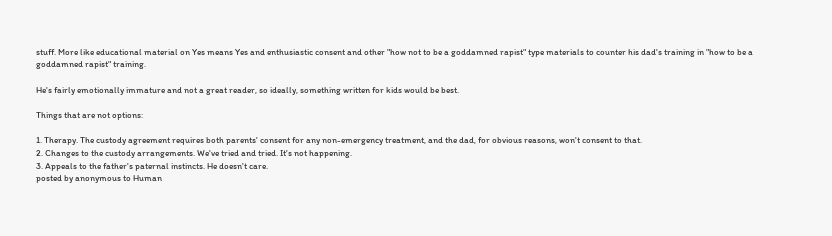stuff. More like educational material on Yes means Yes and enthusiastic consent and other "how not to be a goddamned rapist" type materials to counter his dad's training in "how to be a goddamned rapist" training.

He's fairly emotionally immature and not a great reader, so ideally, something written for kids would be best.

Things that are not options:

1. Therapy. The custody agreement requires both parents' consent for any non-emergency treatment, and the dad, for obvious reasons, won't consent to that.
2. Changes to the custody arrangements. We've tried and tried. It's not happening.
3. Appeals to the father's paternal instincts. He doesn't care.
posted by anonymous to Human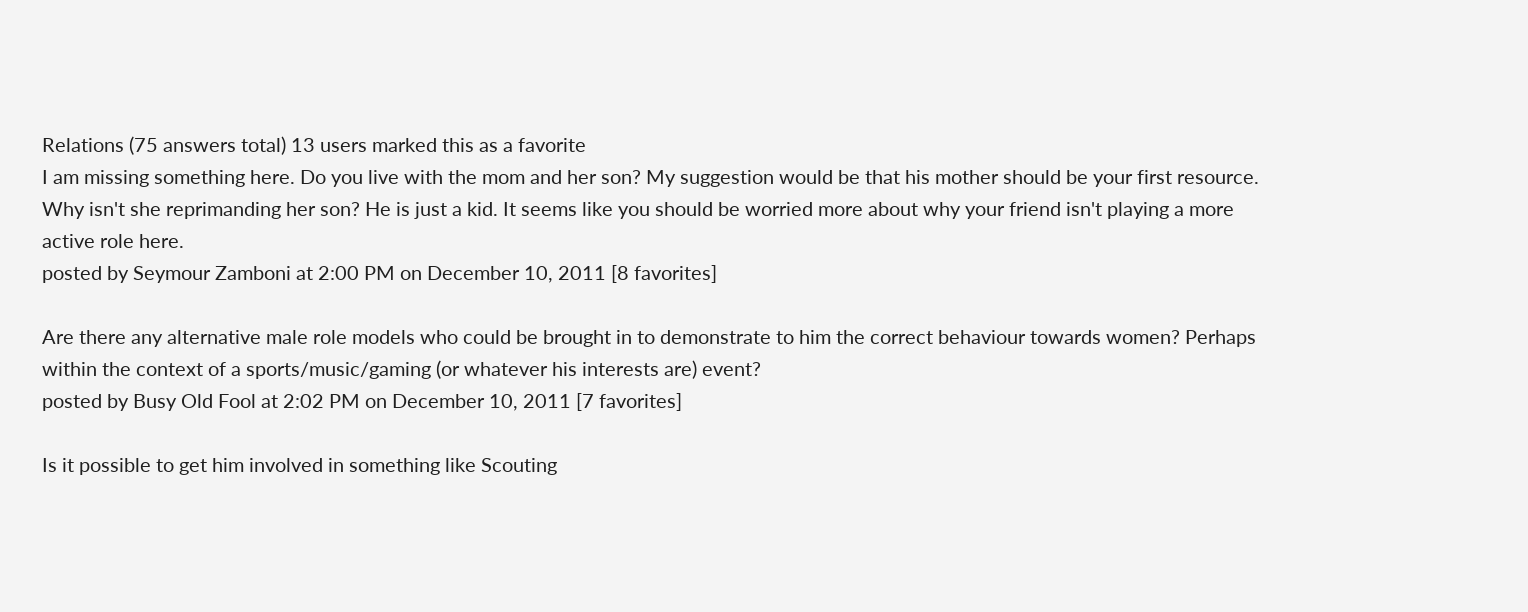Relations (75 answers total) 13 users marked this as a favorite
I am missing something here. Do you live with the mom and her son? My suggestion would be that his mother should be your first resource. Why isn't she reprimanding her son? He is just a kid. It seems like you should be worried more about why your friend isn't playing a more active role here.
posted by Seymour Zamboni at 2:00 PM on December 10, 2011 [8 favorites]

Are there any alternative male role models who could be brought in to demonstrate to him the correct behaviour towards women? Perhaps within the context of a sports/music/gaming (or whatever his interests are) event?
posted by Busy Old Fool at 2:02 PM on December 10, 2011 [7 favorites]

Is it possible to get him involved in something like Scouting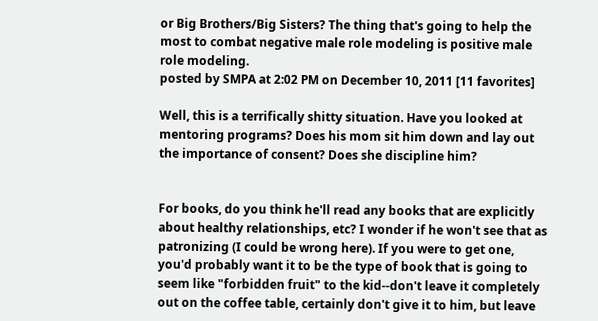or Big Brothers/Big Sisters? The thing that's going to help the most to combat negative male role modeling is positive male role modeling.
posted by SMPA at 2:02 PM on December 10, 2011 [11 favorites]

Well, this is a terrifically shitty situation. Have you looked at mentoring programs? Does his mom sit him down and lay out the importance of consent? Does she discipline him?


For books, do you think he'll read any books that are explicitly about healthy relationships, etc? I wonder if he won't see that as patronizing (I could be wrong here). If you were to get one, you'd probably want it to be the type of book that is going to seem like "forbidden fruit" to the kid--don't leave it completely out on the coffee table, certainly don't give it to him, but leave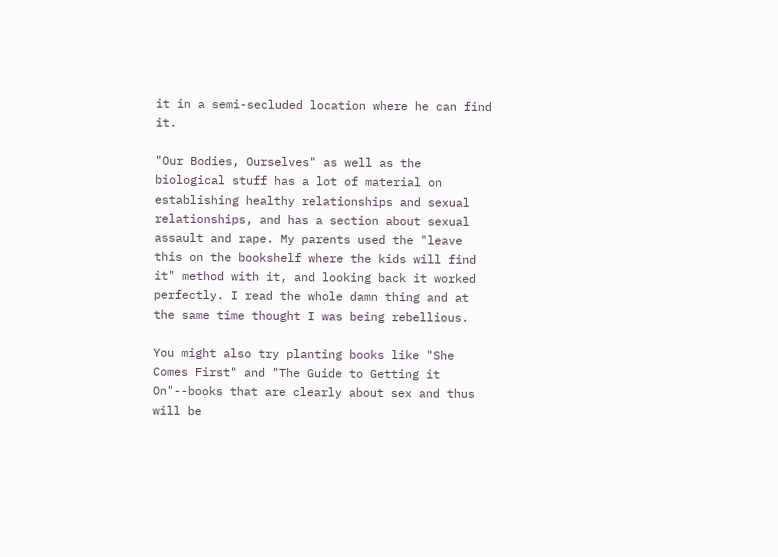it in a semi-secluded location where he can find it.

"Our Bodies, Ourselves" as well as the biological stuff has a lot of material on establishing healthy relationships and sexual relationships, and has a section about sexual assault and rape. My parents used the "leave this on the bookshelf where the kids will find it" method with it, and looking back it worked perfectly. I read the whole damn thing and at the same time thought I was being rebellious.

You might also try planting books like "She Comes First" and "The Guide to Getting it On"--books that are clearly about sex and thus will be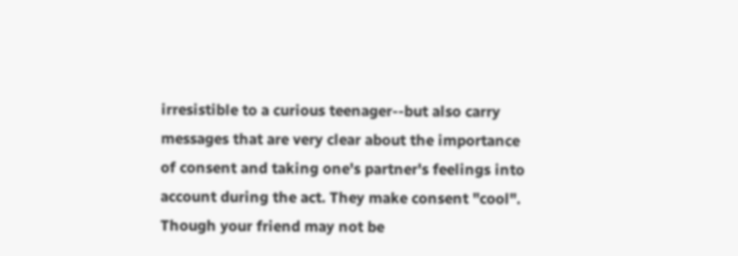irresistible to a curious teenager--but also carry messages that are very clear about the importance of consent and taking one's partner's feelings into account during the act. They make consent "cool". Though your friend may not be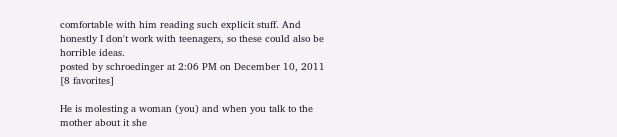comfortable with him reading such explicit stuff. And honestly I don't work with teenagers, so these could also be horrible ideas.
posted by schroedinger at 2:06 PM on December 10, 2011 [8 favorites]

He is molesting a woman (you) and when you talk to the mother about it she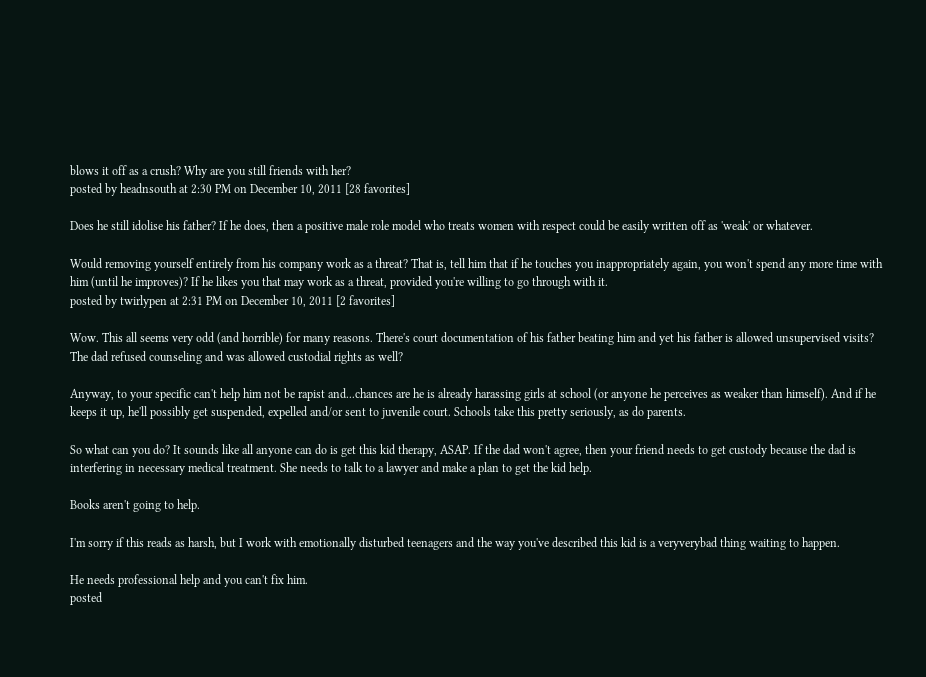blows it off as a crush? Why are you still friends with her?
posted by headnsouth at 2:30 PM on December 10, 2011 [28 favorites]

Does he still idolise his father? If he does, then a positive male role model who treats women with respect could be easily written off as 'weak' or whatever.

Would removing yourself entirely from his company work as a threat? That is, tell him that if he touches you inappropriately again, you won't spend any more time with him (until he improves)? If he likes you that may work as a threat, provided you're willing to go through with it.
posted by twirlypen at 2:31 PM on December 10, 2011 [2 favorites]

Wow. This all seems very odd (and horrible) for many reasons. There's court documentation of his father beating him and yet his father is allowed unsupervised visits? The dad refused counseling and was allowed custodial rights as well?

Anyway, to your specific can't help him not be rapist and...chances are he is already harassing girls at school (or anyone he perceives as weaker than himself). And if he keeps it up, he'll possibly get suspended, expelled and/or sent to juvenile court. Schools take this pretty seriously, as do parents.

So what can you do? It sounds like all anyone can do is get this kid therapy, ASAP. If the dad won't agree, then your friend needs to get custody because the dad is interfering in necessary medical treatment. She needs to talk to a lawyer and make a plan to get the kid help.

Books aren't going to help.

I'm sorry if this reads as harsh, but I work with emotionally disturbed teenagers and the way you've described this kid is a veryverybad thing waiting to happen.

He needs professional help and you can't fix him.
posted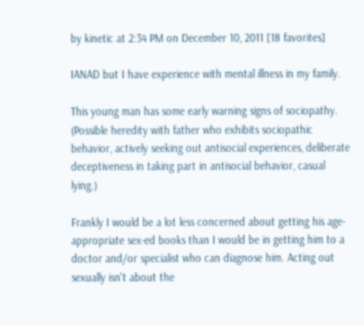by kinetic at 2:34 PM on December 10, 2011 [18 favorites]

IANAD but I have experience with mental illness in my family.

This young man has some early warning signs of sociopathy. (Possible heredity with father who exhibits sociopathic behavior, actively seeking out antisocial experiences, deliberate deceptiveness in taking part in antisocial behavior, casual lying.)

Frankly I would be a lot less concerned about getting his age-appropriate sex-ed books than I would be in getting him to a doctor and/or specialist who can diagnose him. Acting out sexually isn't about the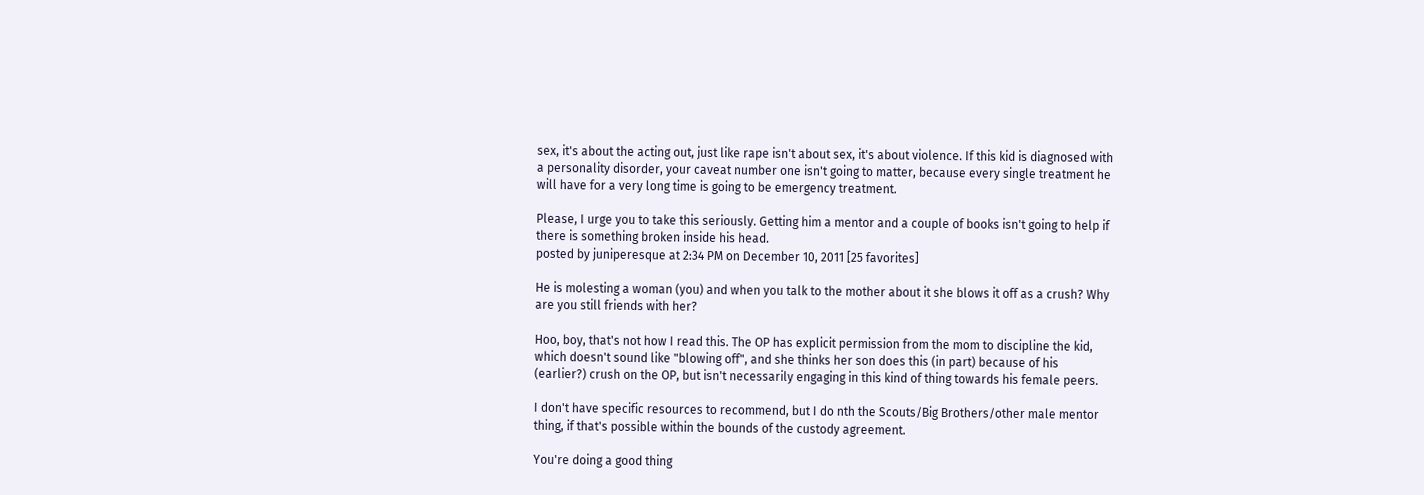sex, it's about the acting out, just like rape isn't about sex, it's about violence. If this kid is diagnosed with a personality disorder, your caveat number one isn't going to matter, because every single treatment he will have for a very long time is going to be emergency treatment.

Please, I urge you to take this seriously. Getting him a mentor and a couple of books isn't going to help if there is something broken inside his head.
posted by juniperesque at 2:34 PM on December 10, 2011 [25 favorites]

He is molesting a woman (you) and when you talk to the mother about it she blows it off as a crush? Why are you still friends with her?

Hoo, boy, that's not how I read this. The OP has explicit permission from the mom to discipline the kid, which doesn't sound like "blowing off", and she thinks her son does this (in part) because of his (earlier?) crush on the OP, but isn't necessarily engaging in this kind of thing towards his female peers.

I don't have specific resources to recommend, but I do nth the Scouts/Big Brothers/other male mentor thing, if that's possible within the bounds of the custody agreement.

You're doing a good thing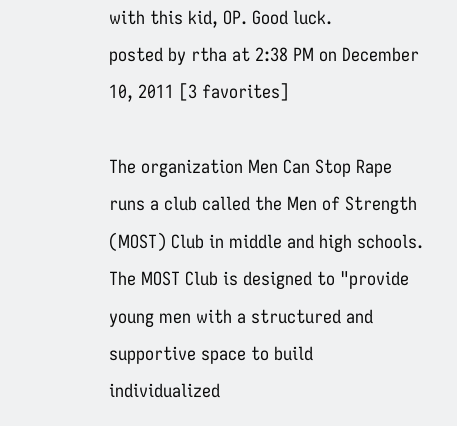with this kid, OP. Good luck.
posted by rtha at 2:38 PM on December 10, 2011 [3 favorites]

The organization Men Can Stop Rape runs a club called the Men of Strength (MOST) Club in middle and high schools. The MOST Club is designed to "provide young men with a structured and supportive space to build individualized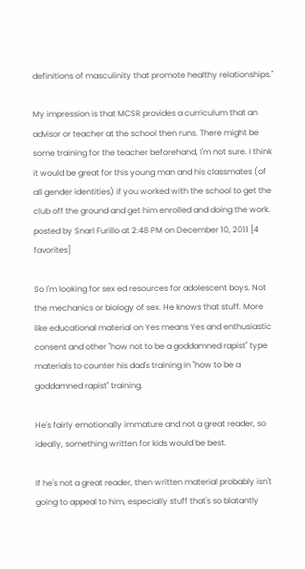definitions of masculinity that promote healthy relationships."

My impression is that MCSR provides a curriculum that an advisor or teacher at the school then runs. There might be some training for the teacher beforehand, I'm not sure. I think it would be great for this young man and his classmates (of all gender identities) if you worked with the school to get the club off the ground and get him enrolled and doing the work.
posted by Snarl Furillo at 2:48 PM on December 10, 2011 [4 favorites]

So I'm looking for sex ed resources for adolescent boys. Not the mechanics or biology of sex. He knows that stuff. More like educational material on Yes means Yes and enthusiastic consent and other "how not to be a goddamned rapist" type materials to counter his dad's training in "how to be a goddamned rapist" training.

He's fairly emotionally immature and not a great reader, so ideally, something written for kids would be best.

If he's not a great reader, then written material probably isn't going to appeal to him, especially stuff that's so blatantly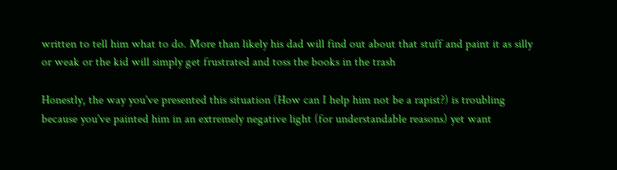written to tell him what to do. More than likely his dad will find out about that stuff and paint it as silly or weak or the kid will simply get frustrated and toss the books in the trash

Honestly, the way you've presented this situation (How can I help him not be a rapist?) is troubling because you've painted him in an extremely negative light (for understandable reasons) yet want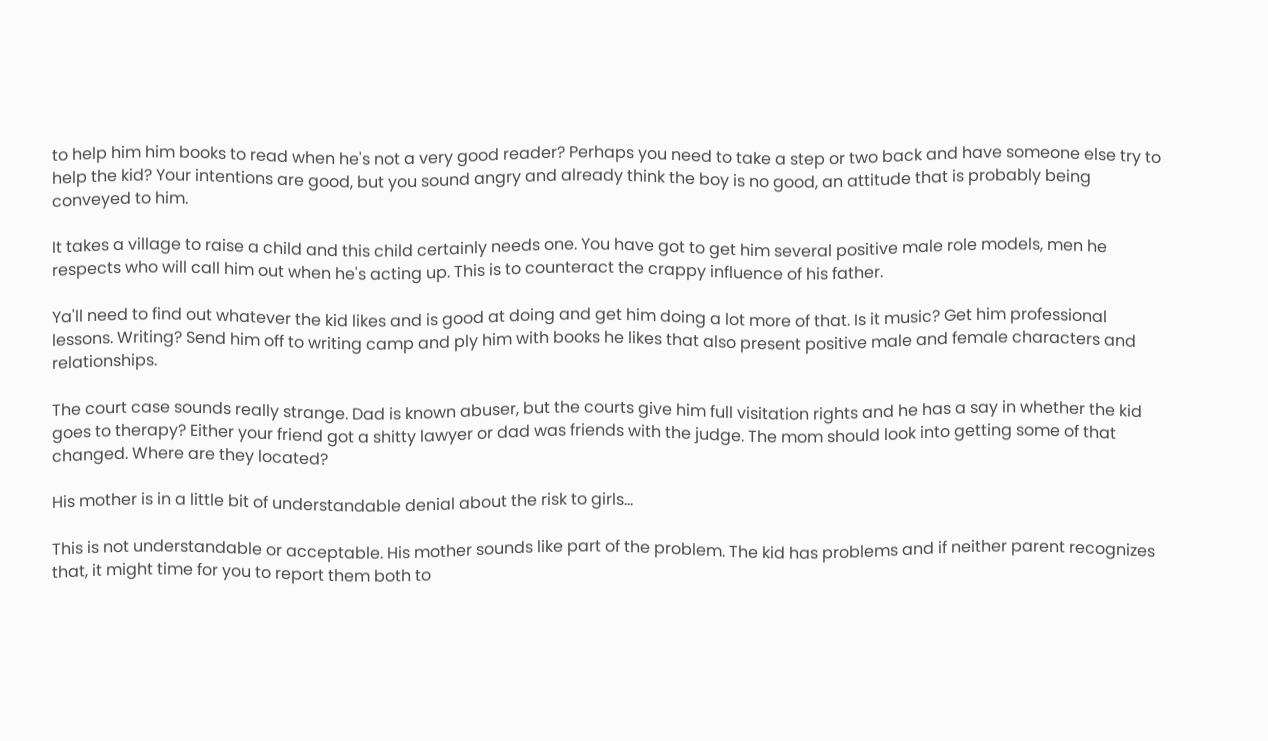to help him him books to read when he's not a very good reader? Perhaps you need to take a step or two back and have someone else try to help the kid? Your intentions are good, but you sound angry and already think the boy is no good, an attitude that is probably being conveyed to him.

It takes a village to raise a child and this child certainly needs one. You have got to get him several positive male role models, men he respects who will call him out when he's acting up. This is to counteract the crappy influence of his father.

Ya'll need to find out whatever the kid likes and is good at doing and get him doing a lot more of that. Is it music? Get him professional lessons. Writing? Send him off to writing camp and ply him with books he likes that also present positive male and female characters and relationships.

The court case sounds really strange. Dad is known abuser, but the courts give him full visitation rights and he has a say in whether the kid goes to therapy? Either your friend got a shitty lawyer or dad was friends with the judge. The mom should look into getting some of that changed. Where are they located?

His mother is in a little bit of understandable denial about the risk to girls...

This is not understandable or acceptable. His mother sounds like part of the problem. The kid has problems and if neither parent recognizes that, it might time for you to report them both to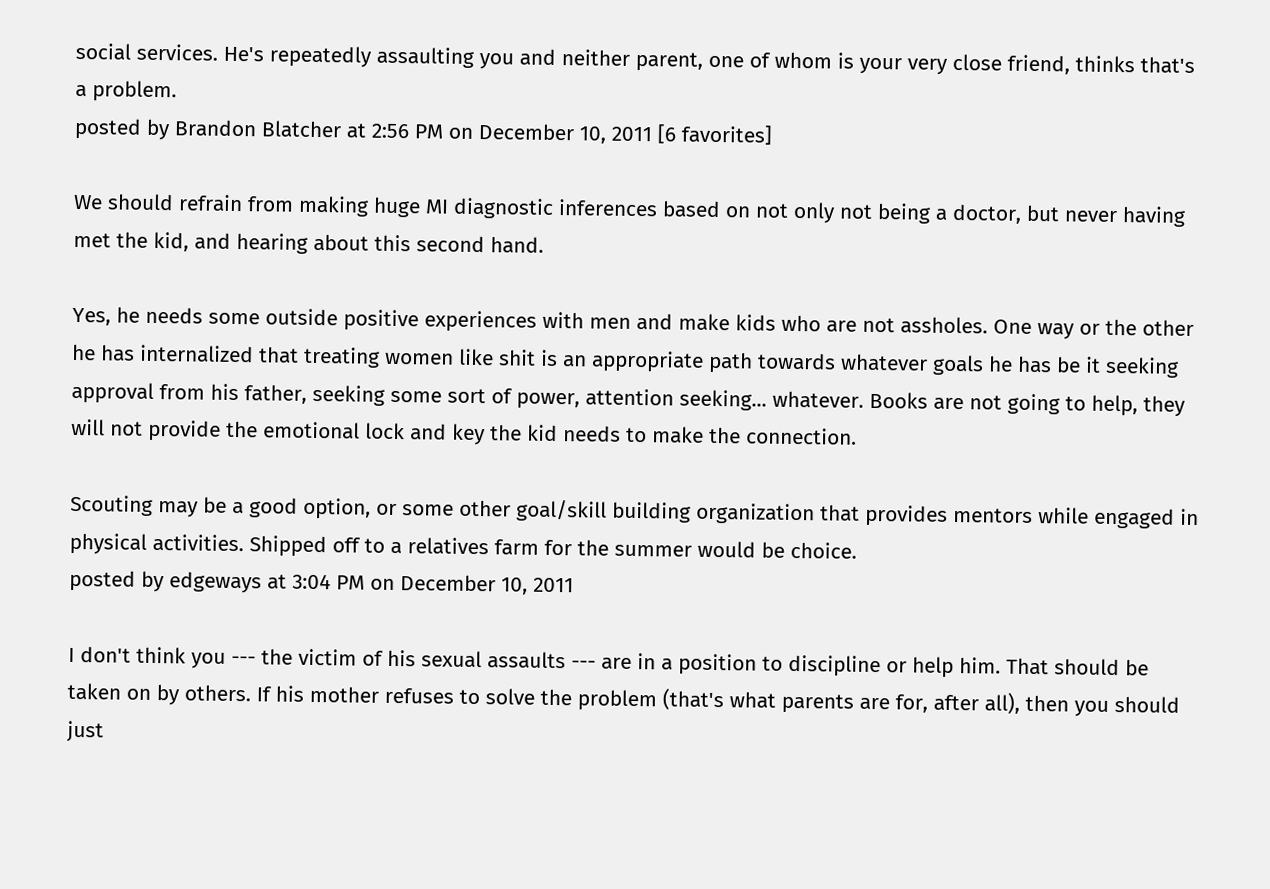social services. He's repeatedly assaulting you and neither parent, one of whom is your very close friend, thinks that's a problem.
posted by Brandon Blatcher at 2:56 PM on December 10, 2011 [6 favorites]

We should refrain from making huge MI diagnostic inferences based on not only not being a doctor, but never having met the kid, and hearing about this second hand.

Yes, he needs some outside positive experiences with men and make kids who are not assholes. One way or the other he has internalized that treating women like shit is an appropriate path towards whatever goals he has be it seeking approval from his father, seeking some sort of power, attention seeking... whatever. Books are not going to help, they will not provide the emotional lock and key the kid needs to make the connection.

Scouting may be a good option, or some other goal/skill building organization that provides mentors while engaged in physical activities. Shipped off to a relatives farm for the summer would be choice.
posted by edgeways at 3:04 PM on December 10, 2011

I don't think you --- the victim of his sexual assaults --- are in a position to discipline or help him. That should be taken on by others. If his mother refuses to solve the problem (that's what parents are for, after all), then you should just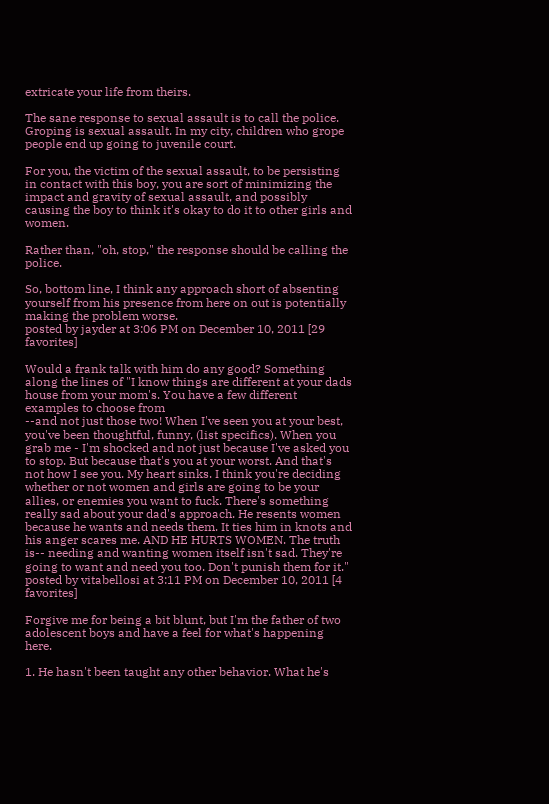extricate your life from theirs.

The sane response to sexual assault is to call the police. Groping is sexual assault. In my city, children who grope people end up going to juvenile court.

For you, the victim of the sexual assault, to be persisting in contact with this boy, you are sort of minimizing the impact and gravity of sexual assault, and possibly causing the boy to think it's okay to do it to other girls and women.

Rather than, "oh, stop," the response should be calling the police.

So, bottom line, I think any approach short of absenting yourself from his presence from here on out is potentially making the problem worse.
posted by jayder at 3:06 PM on December 10, 2011 [29 favorites]

Would a frank talk with him do any good? Something along the lines of "I know things are different at your dads house from your mom's. You have a few different examples to choose from
--and not just those two! When I've seen you at your best, you've been thoughtful, funny, (list specifics). When you grab me - I'm shocked and not just because I've asked you to stop. But because that's you at your worst. And that's not how I see you. My heart sinks. I think you're deciding whether or not women and girls are going to be your allies, or enemies you want to fuck. There's something really sad about your dad's approach. He resents women because he wants and needs them. It ties him in knots and his anger scares me. AND HE HURTS WOMEN. The truth is-- needing and wanting women itself isn't sad. They're going to want and need you too. Don't punish them for it."
posted by vitabellosi at 3:11 PM on December 10, 2011 [4 favorites]

Forgive me for being a bit blunt, but I'm the father of two adolescent boys and have a feel for what's happening here.

1. He hasn't been taught any other behavior. What he's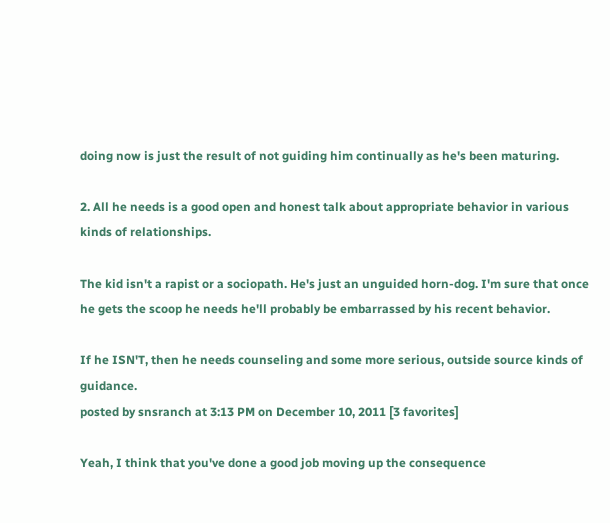doing now is just the result of not guiding him continually as he's been maturing.

2. All he needs is a good open and honest talk about appropriate behavior in various kinds of relationships.

The kid isn't a rapist or a sociopath. He's just an unguided horn-dog. I'm sure that once he gets the scoop he needs he'll probably be embarrassed by his recent behavior.

If he ISN'T, then he needs counseling and some more serious, outside source kinds of guidance.
posted by snsranch at 3:13 PM on December 10, 2011 [3 favorites]

Yeah, I think that you've done a good job moving up the consequence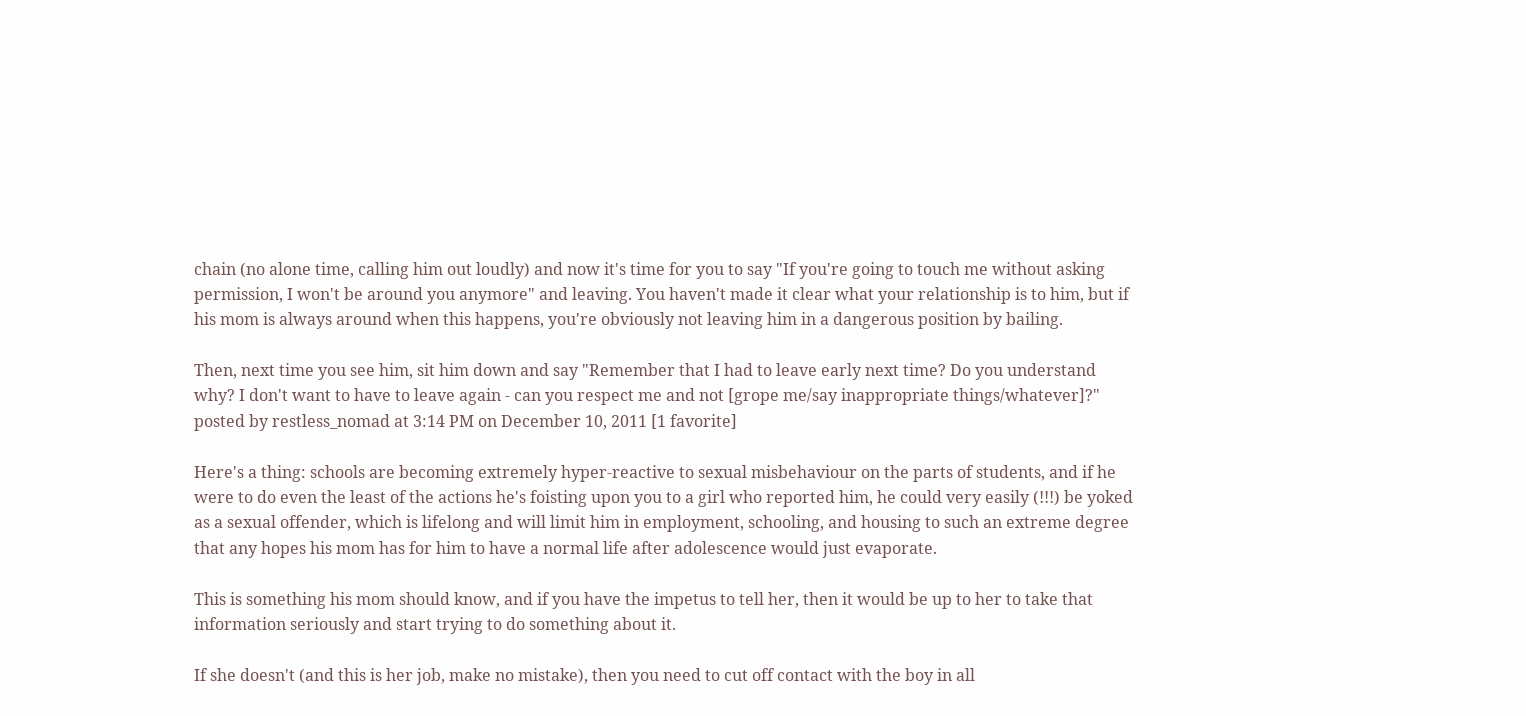chain (no alone time, calling him out loudly) and now it's time for you to say "If you're going to touch me without asking permission, I won't be around you anymore" and leaving. You haven't made it clear what your relationship is to him, but if his mom is always around when this happens, you're obviously not leaving him in a dangerous position by bailing.

Then, next time you see him, sit him down and say "Remember that I had to leave early next time? Do you understand why? I don't want to have to leave again - can you respect me and not [grope me/say inappropriate things/whatever]?"
posted by restless_nomad at 3:14 PM on December 10, 2011 [1 favorite]

Here's a thing: schools are becoming extremely hyper-reactive to sexual misbehaviour on the parts of students, and if he were to do even the least of the actions he's foisting upon you to a girl who reported him, he could very easily (!!!) be yoked as a sexual offender, which is lifelong and will limit him in employment, schooling, and housing to such an extreme degree that any hopes his mom has for him to have a normal life after adolescence would just evaporate.

This is something his mom should know, and if you have the impetus to tell her, then it would be up to her to take that information seriously and start trying to do something about it.

If she doesn't (and this is her job, make no mistake), then you need to cut off contact with the boy in all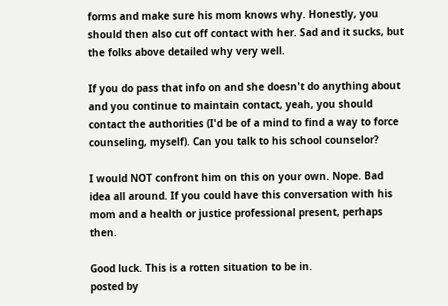forms and make sure his mom knows why. Honestly, you should then also cut off contact with her. Sad and it sucks, but the folks above detailed why very well.

If you do pass that info on and she doesn't do anything about and you continue to maintain contact, yeah, you should contact the authorities (I'd be of a mind to find a way to force counseling, myself). Can you talk to his school counselor?

I would NOT confront him on this on your own. Nope. Bad idea all around. If you could have this conversation with his mom and a health or justice professional present, perhaps then.

Good luck. This is a rotten situation to be in.
posted by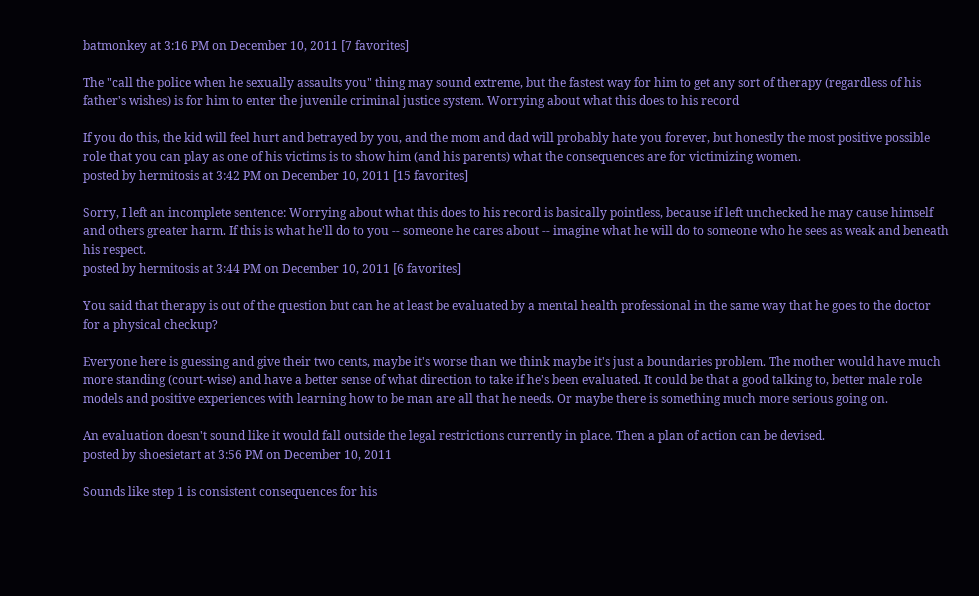batmonkey at 3:16 PM on December 10, 2011 [7 favorites]

The "call the police when he sexually assaults you" thing may sound extreme, but the fastest way for him to get any sort of therapy (regardless of his father's wishes) is for him to enter the juvenile criminal justice system. Worrying about what this does to his record

If you do this, the kid will feel hurt and betrayed by you, and the mom and dad will probably hate you forever, but honestly the most positive possible role that you can play as one of his victims is to show him (and his parents) what the consequences are for victimizing women.
posted by hermitosis at 3:42 PM on December 10, 2011 [15 favorites]

Sorry, I left an incomplete sentence: Worrying about what this does to his record is basically pointless, because if left unchecked he may cause himself and others greater harm. If this is what he'll do to you -- someone he cares about -- imagine what he will do to someone who he sees as weak and beneath his respect.
posted by hermitosis at 3:44 PM on December 10, 2011 [6 favorites]

You said that therapy is out of the question but can he at least be evaluated by a mental health professional in the same way that he goes to the doctor for a physical checkup?

Everyone here is guessing and give their two cents, maybe it's worse than we think maybe it's just a boundaries problem. The mother would have much more standing (court-wise) and have a better sense of what direction to take if he's been evaluated. It could be that a good talking to, better male role models and positive experiences with learning how to be man are all that he needs. Or maybe there is something much more serious going on.

An evaluation doesn't sound like it would fall outside the legal restrictions currently in place. Then a plan of action can be devised.
posted by shoesietart at 3:56 PM on December 10, 2011

Sounds like step 1 is consistent consequences for his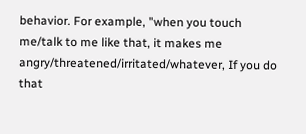behavior. For example, "when you touch me/talk to me like that, it makes me angry/threatened/irritated/whatever, If you do that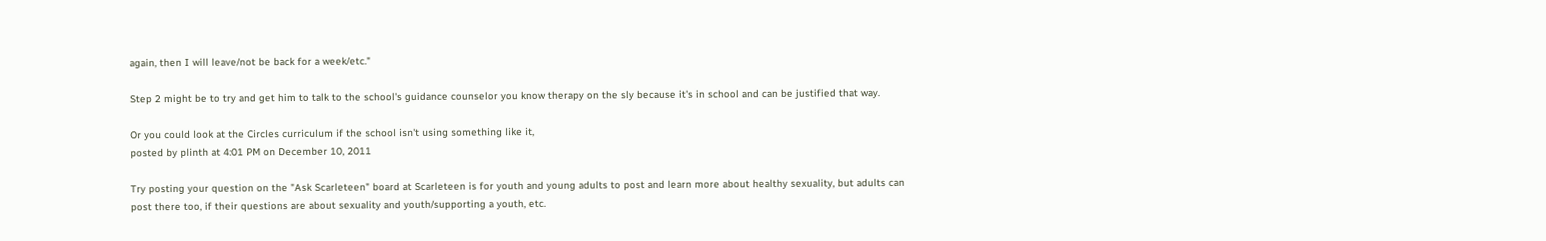again, then I will leave/not be back for a week/etc."

Step 2 might be to try and get him to talk to the school's guidance counselor you know therapy on the sly because it's in school and can be justified that way.

Or you could look at the Circles curriculum if the school isn't using something like it,
posted by plinth at 4:01 PM on December 10, 2011

Try posting your question on the "Ask Scarleteen" board at Scarleteen is for youth and young adults to post and learn more about healthy sexuality, but adults can post there too, if their questions are about sexuality and youth/supporting a youth, etc.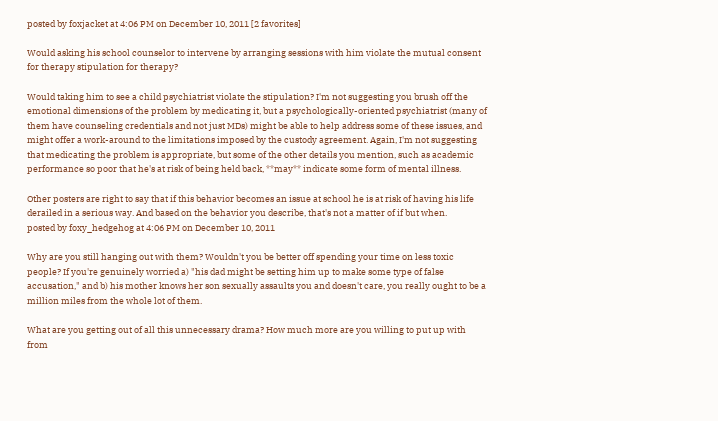posted by foxjacket at 4:06 PM on December 10, 2011 [2 favorites]

Would asking his school counselor to intervene by arranging sessions with him violate the mutual consent for therapy stipulation for therapy?

Would taking him to see a child psychiatrist violate the stipulation? I'm not suggesting you brush off the emotional dimensions of the problem by medicating it, but a psychologically-oriented psychiatrist (many of them have counseling credentials and not just MDs) might be able to help address some of these issues, and might offer a work-around to the limitations imposed by the custody agreement. Again, I'm not suggesting that medicating the problem is appropriate, but some of the other details you mention, such as academic performance so poor that he's at risk of being held back, **may** indicate some form of mental illness.

Other posters are right to say that if this behavior becomes an issue at school he is at risk of having his life derailed in a serious way. And based on the behavior you describe, that's not a matter of if but when.
posted by foxy_hedgehog at 4:06 PM on December 10, 2011

Why are you still hanging out with them? Wouldn't you be better off spending your time on less toxic people? If you're genuinely worried a) "his dad might be setting him up to make some type of false accusation," and b) his mother knows her son sexually assaults you and doesn't care, you really ought to be a million miles from the whole lot of them.

What are you getting out of all this unnecessary drama? How much more are you willing to put up with from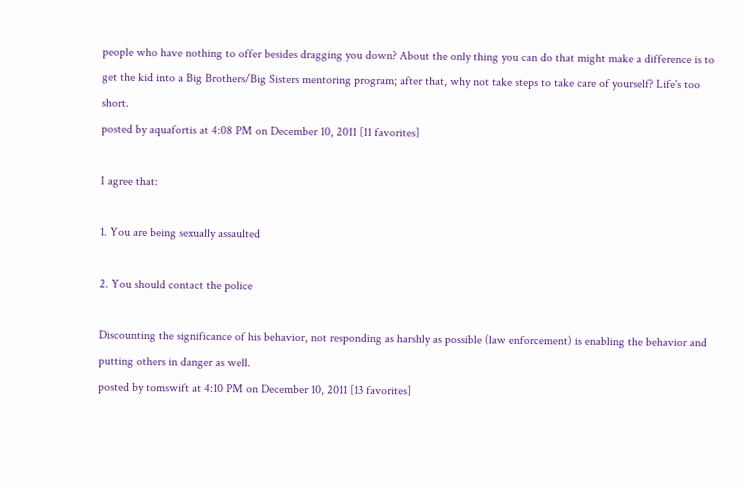people who have nothing to offer besides dragging you down? About the only thing you can do that might make a difference is to get the kid into a Big Brothers/Big Sisters mentoring program; after that, why not take steps to take care of yourself? Life's too short.
posted by aquafortis at 4:08 PM on December 10, 2011 [11 favorites]

I agree that:

1. You are being sexually assaulted

2. You should contact the police

Discounting the significance of his behavior, not responding as harshly as possible (law enforcement) is enabling the behavior and putting others in danger as well.
posted by tomswift at 4:10 PM on December 10, 2011 [13 favorites]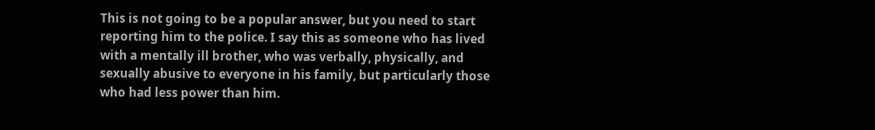This is not going to be a popular answer, but you need to start reporting him to the police. I say this as someone who has lived with a mentally ill brother, who was verbally, physically, and sexually abusive to everyone in his family, but particularly those who had less power than him.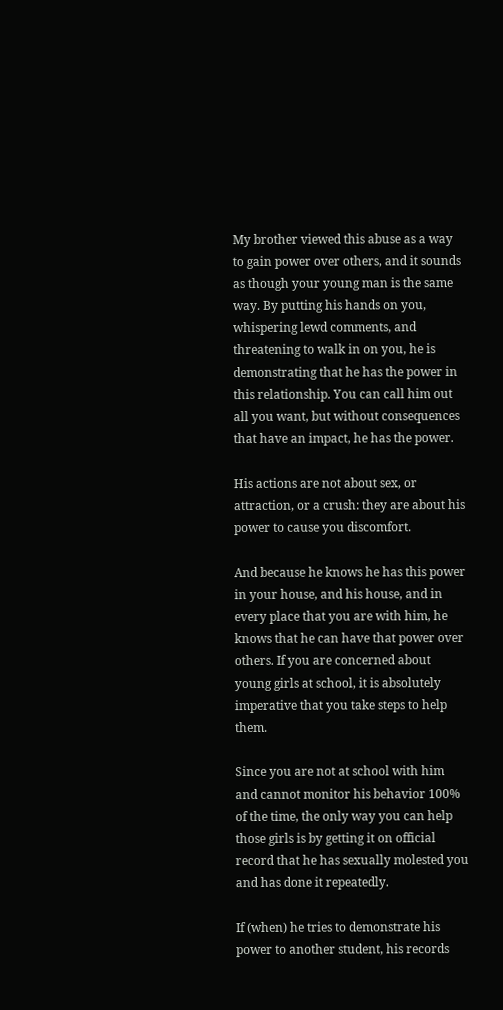My brother viewed this abuse as a way to gain power over others, and it sounds as though your young man is the same way. By putting his hands on you, whispering lewd comments, and threatening to walk in on you, he is demonstrating that he has the power in this relationship. You can call him out all you want, but without consequences that have an impact, he has the power.

His actions are not about sex, or attraction, or a crush: they are about his power to cause you discomfort.

And because he knows he has this power in your house, and his house, and in every place that you are with him, he knows that he can have that power over others. If you are concerned about young girls at school, it is absolutely imperative that you take steps to help them.

Since you are not at school with him and cannot monitor his behavior 100% of the time, the only way you can help those girls is by getting it on official record that he has sexually molested you and has done it repeatedly.

If (when) he tries to demonstrate his power to another student, his records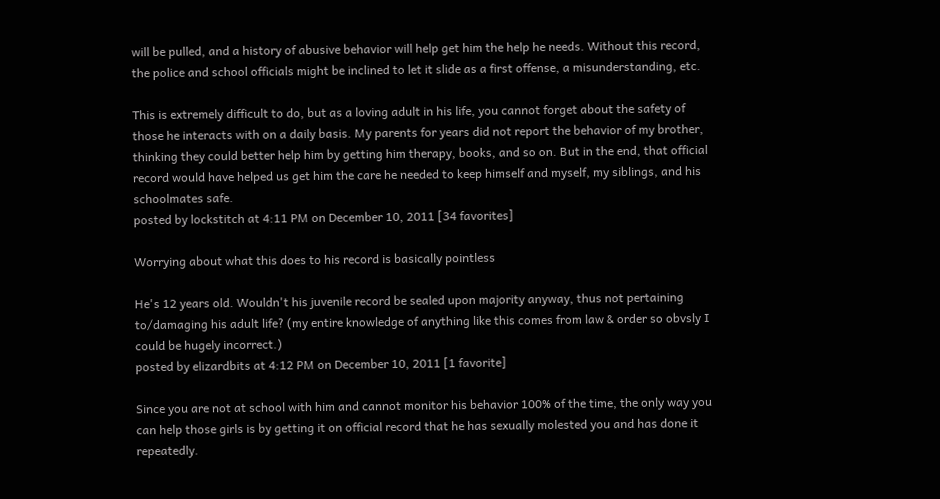will be pulled, and a history of abusive behavior will help get him the help he needs. Without this record, the police and school officials might be inclined to let it slide as a first offense, a misunderstanding, etc.

This is extremely difficult to do, but as a loving adult in his life, you cannot forget about the safety of those he interacts with on a daily basis. My parents for years did not report the behavior of my brother, thinking they could better help him by getting him therapy, books, and so on. But in the end, that official record would have helped us get him the care he needed to keep himself and myself, my siblings, and his schoolmates safe.
posted by lockstitch at 4:11 PM on December 10, 2011 [34 favorites]

Worrying about what this does to his record is basically pointless

He's 12 years old. Wouldn't his juvenile record be sealed upon majority anyway, thus not pertaining to/damaging his adult life? (my entire knowledge of anything like this comes from law & order so obvsly I could be hugely incorrect.)
posted by elizardbits at 4:12 PM on December 10, 2011 [1 favorite]

Since you are not at school with him and cannot monitor his behavior 100% of the time, the only way you can help those girls is by getting it on official record that he has sexually molested you and has done it repeatedly.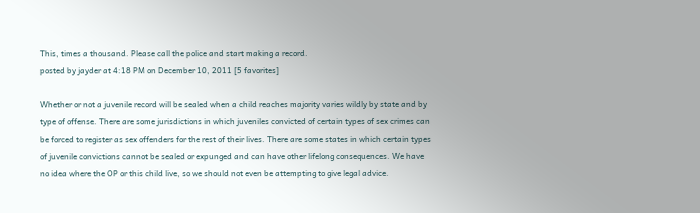This, times a thousand. Please call the police and start making a record.
posted by jayder at 4:18 PM on December 10, 2011 [5 favorites]

Whether or not a juvenile record will be sealed when a child reaches majority varies wildly by state and by type of offense. There are some jurisdictions in which juveniles convicted of certain types of sex crimes can be forced to register as sex offenders for the rest of their lives. There are some states in which certain types of juvenile convictions cannot be sealed or expunged and can have other lifelong consequences. We have no idea where the OP or this child live, so we should not even be attempting to give legal advice.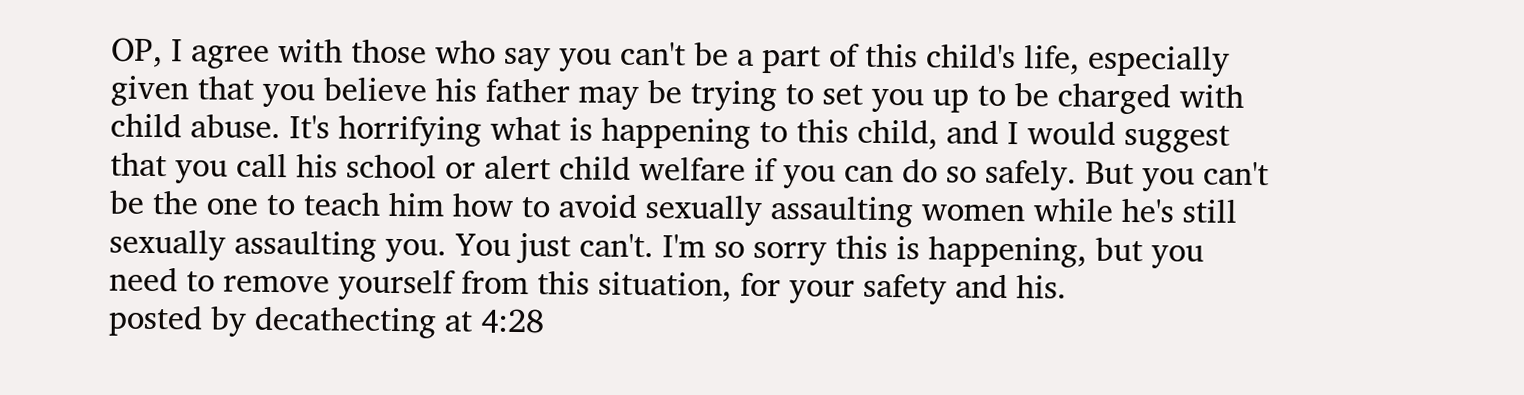OP, I agree with those who say you can't be a part of this child's life, especially given that you believe his father may be trying to set you up to be charged with child abuse. It's horrifying what is happening to this child, and I would suggest that you call his school or alert child welfare if you can do so safely. But you can't be the one to teach him how to avoid sexually assaulting women while he's still sexually assaulting you. You just can't. I'm so sorry this is happening, but you need to remove yourself from this situation, for your safety and his.
posted by decathecting at 4:28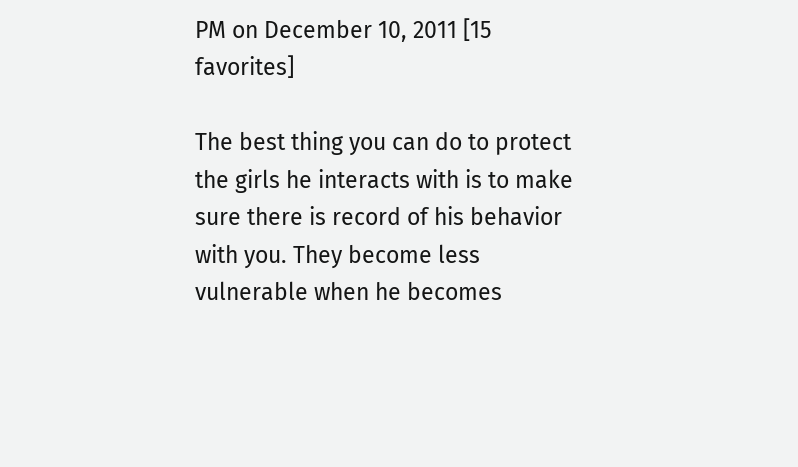PM on December 10, 2011 [15 favorites]

The best thing you can do to protect the girls he interacts with is to make sure there is record of his behavior with you. They become less vulnerable when he becomes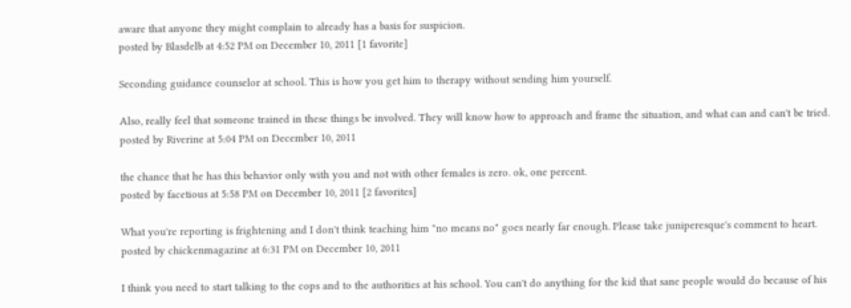aware that anyone they might complain to already has a basis for suspicion.
posted by Blasdelb at 4:52 PM on December 10, 2011 [1 favorite]

Seconding guidance counselor at school. This is how you get him to therapy without sending him yourself.

Also, really feel that someone trained in these things be involved. They will know how to approach and frame the situation, and what can and can't be tried.
posted by Riverine at 5:04 PM on December 10, 2011

the chance that he has this behavior only with you and not with other females is zero. ok, one percent.
posted by facetious at 5:58 PM on December 10, 2011 [2 favorites]

What you're reporting is frightening and I don't think teaching him "no means no" goes nearly far enough. Please take juniperesque's comment to heart.
posted by chickenmagazine at 6:31 PM on December 10, 2011

I think you need to start talking to the cops and to the authorities at his school. You can't do anything for the kid that sane people would do because of his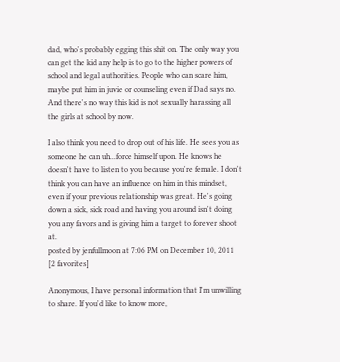dad, who's probably egging this shit on. The only way you can get the kid any help is to go to the higher powers of school and legal authorities. People who can scare him, maybe put him in juvie or counseling even if Dad says no. And there's no way this kid is not sexually harassing all the girls at school by now.

I also think you need to drop out of his life. He sees you as someone he can uh...force himself upon. He knows he doesn't have to listen to you because you're female. I don't think you can have an influence on him in this mindset, even if your previous relationship was great. He's going down a sick, sick road and having you around isn't doing you any favors and is giving him a target to forever shoot at.
posted by jenfullmoon at 7:06 PM on December 10, 2011 [2 favorites]

Anonymous, I have personal information that I'm unwilling to share. If you'd like to know more,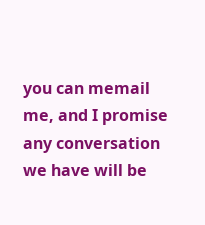you can memail me, and I promise any conversation we have will be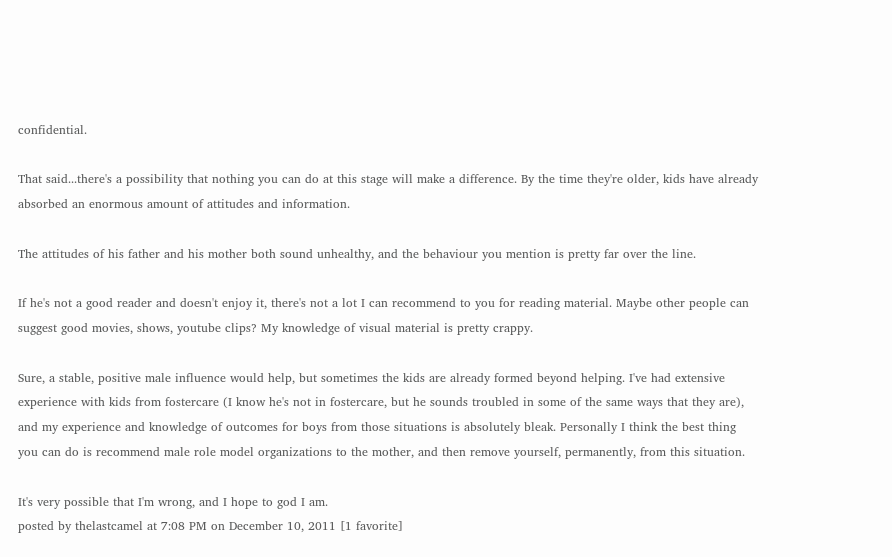confidential.

That said...there's a possibility that nothing you can do at this stage will make a difference. By the time they're older, kids have already absorbed an enormous amount of attitudes and information.

The attitudes of his father and his mother both sound unhealthy, and the behaviour you mention is pretty far over the line.

If he's not a good reader and doesn't enjoy it, there's not a lot I can recommend to you for reading material. Maybe other people can suggest good movies, shows, youtube clips? My knowledge of visual material is pretty crappy.

Sure, a stable, positive male influence would help, but sometimes the kids are already formed beyond helping. I've had extensive experience with kids from fostercare (I know he's not in fostercare, but he sounds troubled in some of the same ways that they are), and my experience and knowledge of outcomes for boys from those situations is absolutely bleak. Personally I think the best thing you can do is recommend male role model organizations to the mother, and then remove yourself, permanently, from this situation.

It's very possible that I'm wrong, and I hope to god I am.
posted by thelastcamel at 7:08 PM on December 10, 2011 [1 favorite]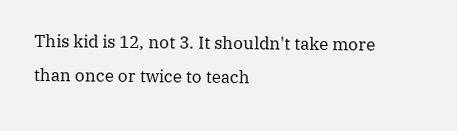This kid is 12, not 3. It shouldn't take more than once or twice to teach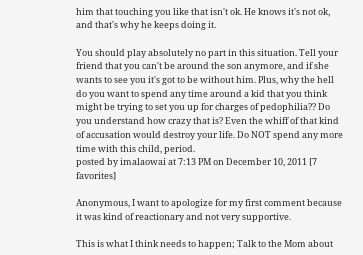him that touching you like that isn't ok. He knows it's not ok, and that's why he keeps doing it.

You should play absolutely no part in this situation. Tell your friend that you can't be around the son anymore, and if she wants to see you it's got to be without him. Plus, why the hell do you want to spend any time around a kid that you think might be trying to set you up for charges of pedophilia?? Do you understand how crazy that is? Even the whiff of that kind of accusation would destroy your life. Do NOT spend any more time with this child, period.
posted by imalaowai at 7:13 PM on December 10, 2011 [7 favorites]

Anonymous, I want to apologize for my first comment because it was kind of reactionary and not very supportive.

This is what I think needs to happen; Talk to the Mom about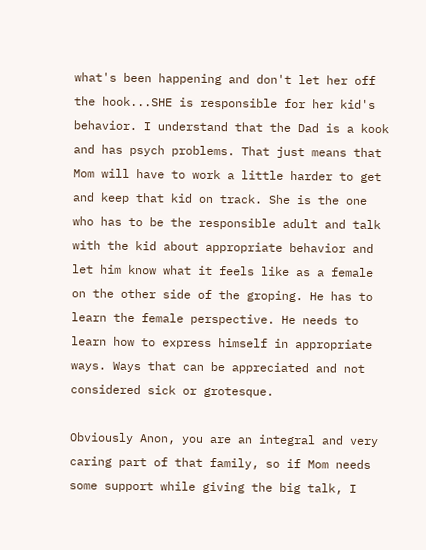what's been happening and don't let her off the hook...SHE is responsible for her kid's behavior. I understand that the Dad is a kook and has psych problems. That just means that Mom will have to work a little harder to get and keep that kid on track. She is the one who has to be the responsible adult and talk with the kid about appropriate behavior and let him know what it feels like as a female on the other side of the groping. He has to learn the female perspective. He needs to learn how to express himself in appropriate ways. Ways that can be appreciated and not considered sick or grotesque.

Obviously Anon, you are an integral and very caring part of that family, so if Mom needs some support while giving the big talk, I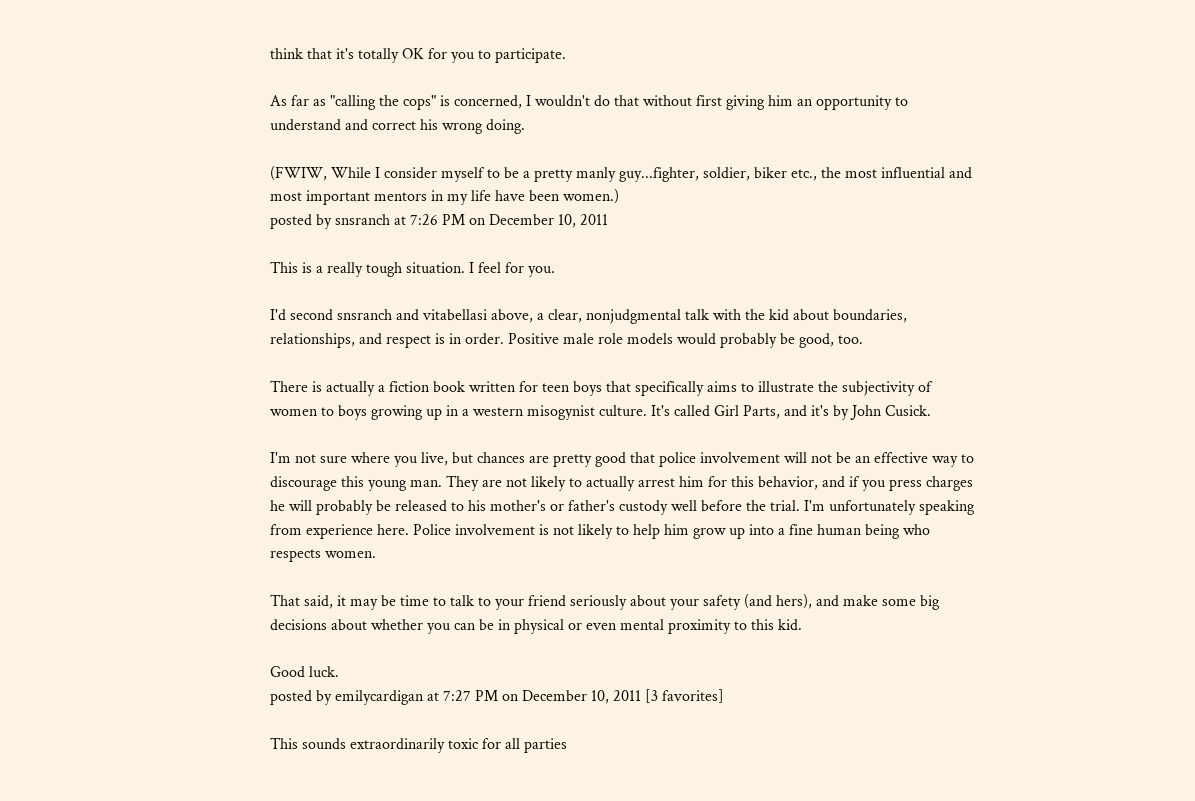think that it's totally OK for you to participate.

As far as "calling the cops" is concerned, I wouldn't do that without first giving him an opportunity to understand and correct his wrong doing.

(FWIW, While I consider myself to be a pretty manly guy...fighter, soldier, biker etc., the most influential and most important mentors in my life have been women.)
posted by snsranch at 7:26 PM on December 10, 2011

This is a really tough situation. I feel for you.

I'd second snsranch and vitabellasi above, a clear, nonjudgmental talk with the kid about boundaries, relationships, and respect is in order. Positive male role models would probably be good, too.

There is actually a fiction book written for teen boys that specifically aims to illustrate the subjectivity of women to boys growing up in a western misogynist culture. It's called Girl Parts, and it's by John Cusick.

I'm not sure where you live, but chances are pretty good that police involvement will not be an effective way to discourage this young man. They are not likely to actually arrest him for this behavior, and if you press charges he will probably be released to his mother's or father's custody well before the trial. I'm unfortunately speaking from experience here. Police involvement is not likely to help him grow up into a fine human being who respects women.

That said, it may be time to talk to your friend seriously about your safety (and hers), and make some big decisions about whether you can be in physical or even mental proximity to this kid.

Good luck.
posted by emilycardigan at 7:27 PM on December 10, 2011 [3 favorites]

This sounds extraordinarily toxic for all parties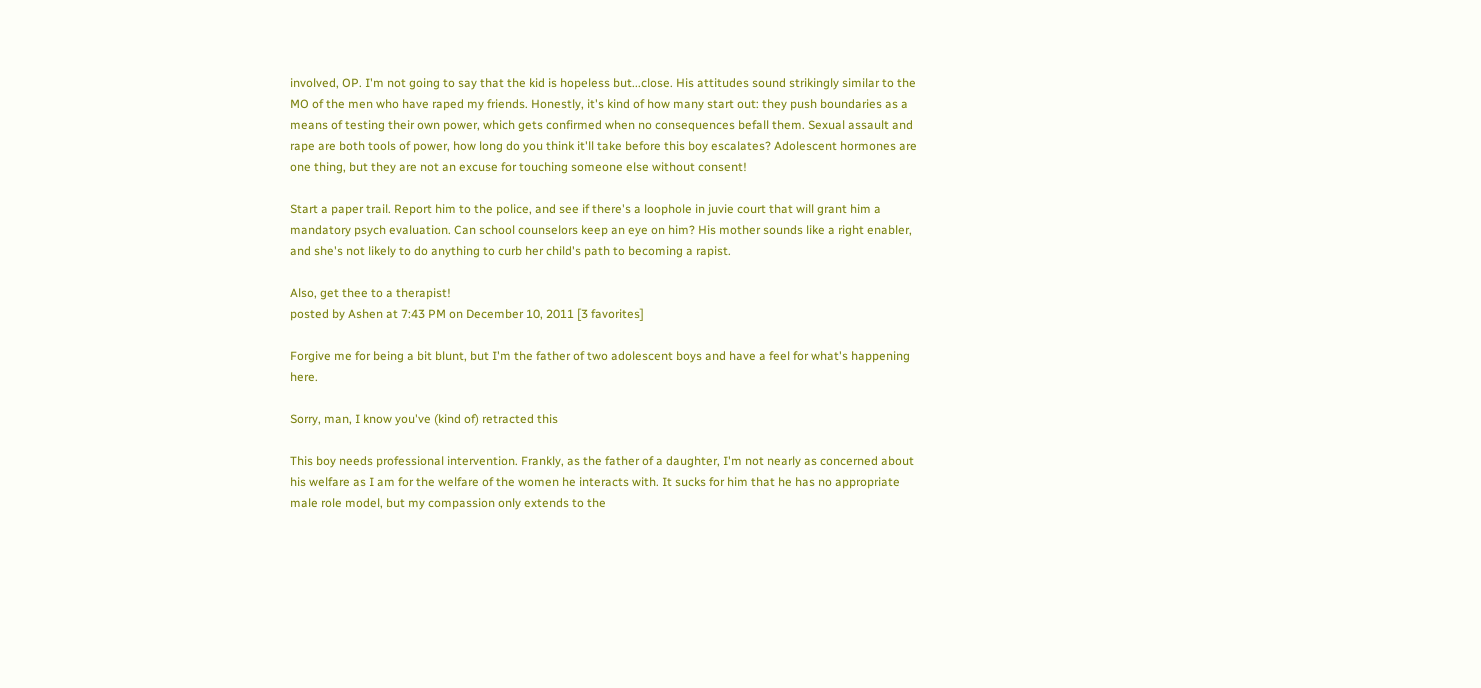involved, OP. I'm not going to say that the kid is hopeless but...close. His attitudes sound strikingly similar to the MO of the men who have raped my friends. Honestly, it's kind of how many start out: they push boundaries as a means of testing their own power, which gets confirmed when no consequences befall them. Sexual assault and rape are both tools of power, how long do you think it'll take before this boy escalates? Adolescent hormones are one thing, but they are not an excuse for touching someone else without consent!

Start a paper trail. Report him to the police, and see if there's a loophole in juvie court that will grant him a mandatory psych evaluation. Can school counselors keep an eye on him? His mother sounds like a right enabler, and she's not likely to do anything to curb her child's path to becoming a rapist.

Also, get thee to a therapist!
posted by Ashen at 7:43 PM on December 10, 2011 [3 favorites]

Forgive me for being a bit blunt, but I'm the father of two adolescent boys and have a feel for what's happening here.

Sorry, man, I know you've (kind of) retracted this

This boy needs professional intervention. Frankly, as the father of a daughter, I'm not nearly as concerned about his welfare as I am for the welfare of the women he interacts with. It sucks for him that he has no appropriate male role model, but my compassion only extends to the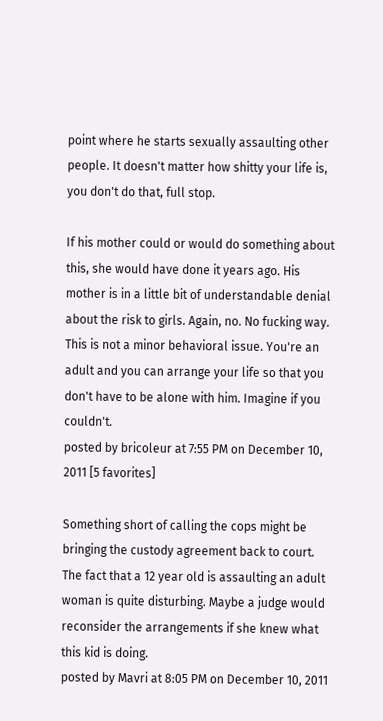point where he starts sexually assaulting other people. It doesn't matter how shitty your life is, you don't do that, full stop.

If his mother could or would do something about this, she would have done it years ago. His mother is in a little bit of understandable denial about the risk to girls. Again, no. No fucking way. This is not a minor behavioral issue. You're an adult and you can arrange your life so that you don't have to be alone with him. Imagine if you couldn't.
posted by bricoleur at 7:55 PM on December 10, 2011 [5 favorites]

Something short of calling the cops might be bringing the custody agreement back to court. The fact that a 12 year old is assaulting an adult woman is quite disturbing. Maybe a judge would reconsider the arrangements if she knew what this kid is doing.
posted by Mavri at 8:05 PM on December 10, 2011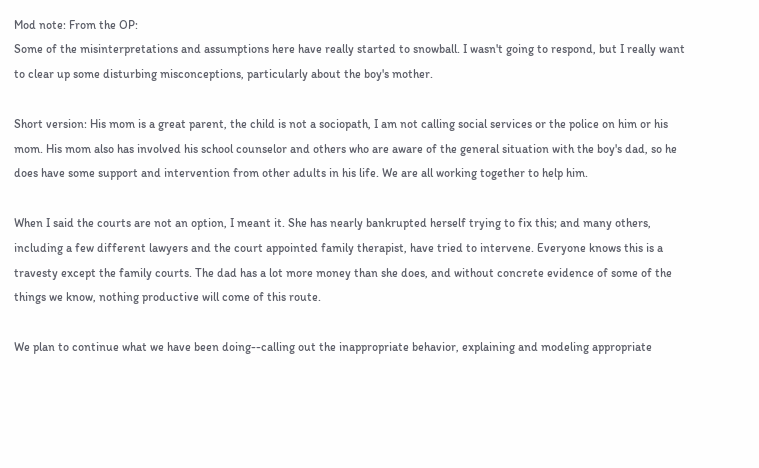Mod note: From the OP:
Some of the misinterpretations and assumptions here have really started to snowball. I wasn't going to respond, but I really want to clear up some disturbing misconceptions, particularly about the boy's mother.

Short version: His mom is a great parent, the child is not a sociopath, I am not calling social services or the police on him or his mom. His mom also has involved his school counselor and others who are aware of the general situation with the boy's dad, so he does have some support and intervention from other adults in his life. We are all working together to help him.

When I said the courts are not an option, I meant it. She has nearly bankrupted herself trying to fix this; and many others, including a few different lawyers and the court appointed family therapist, have tried to intervene. Everyone knows this is a travesty except the family courts. The dad has a lot more money than she does, and without concrete evidence of some of the things we know, nothing productive will come of this route.

We plan to continue what we have been doing--calling out the inappropriate behavior, explaining and modeling appropriate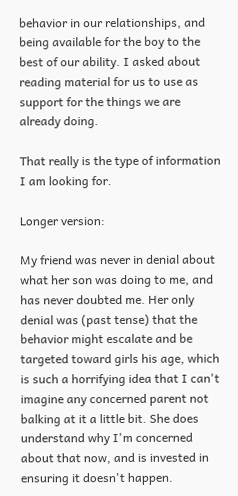behavior in our relationships, and being available for the boy to the best of our ability. I asked about reading material for us to use as support for the things we are already doing.

That really is the type of information I am looking for.

Longer version:

My friend was never in denial about what her son was doing to me, and has never doubted me. Her only denial was (past tense) that the behavior might escalate and be targeted toward girls his age, which is such a horrifying idea that I can't imagine any concerned parent not balking at it a little bit. She does understand why I'm concerned about that now, and is invested in ensuring it doesn't happen.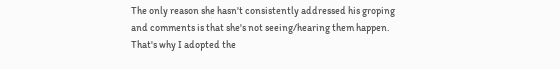The only reason she hasn't consistently addressed his groping and comments is that she's not seeing/hearing them happen. That's why I adopted the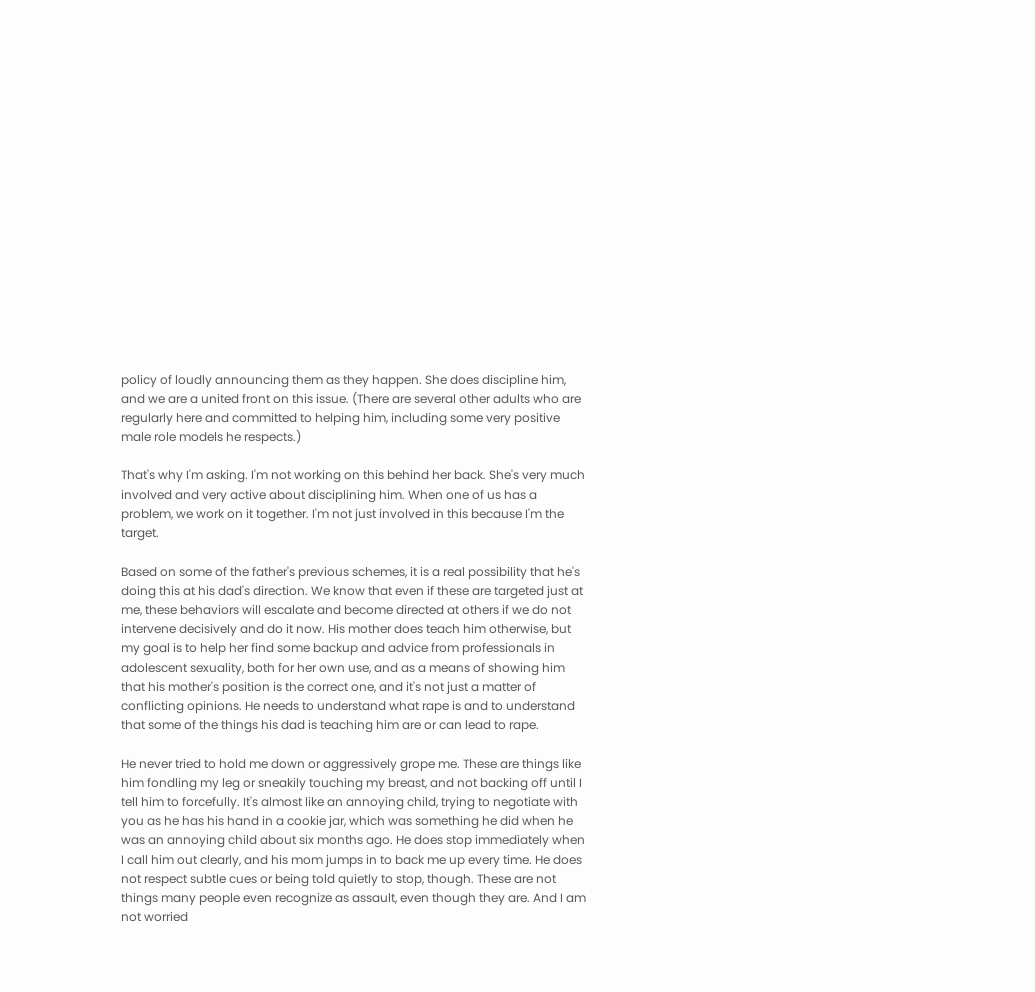policy of loudly announcing them as they happen. She does discipline him, and we are a united front on this issue. (There are several other adults who are regularly here and committed to helping him, including some very positive male role models he respects.)

That's why I'm asking. I'm not working on this behind her back. She's very much involved and very active about disciplining him. When one of us has a problem, we work on it together. I'm not just involved in this because I'm the target.

Based on some of the father's previous schemes, it is a real possibility that he's doing this at his dad's direction. We know that even if these are targeted just at me, these behaviors will escalate and become directed at others if we do not intervene decisively and do it now. His mother does teach him otherwise, but my goal is to help her find some backup and advice from professionals in adolescent sexuality, both for her own use, and as a means of showing him that his mother's position is the correct one, and it's not just a matter of conflicting opinions. He needs to understand what rape is and to understand that some of the things his dad is teaching him are or can lead to rape.

He never tried to hold me down or aggressively grope me. These are things like him fondling my leg or sneakily touching my breast, and not backing off until I tell him to forcefully. It's almost like an annoying child, trying to negotiate with you as he has his hand in a cookie jar, which was something he did when he was an annoying child about six months ago. He does stop immediately when I call him out clearly, and his mom jumps in to back me up every time. He does not respect subtle cues or being told quietly to stop, though. These are not things many people even recognize as assault, even though they are. And I am not worried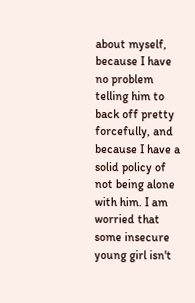about myself, because I have no problem telling him to back off pretty forcefully, and because I have a solid policy of not being alone with him. I am worried that some insecure young girl isn't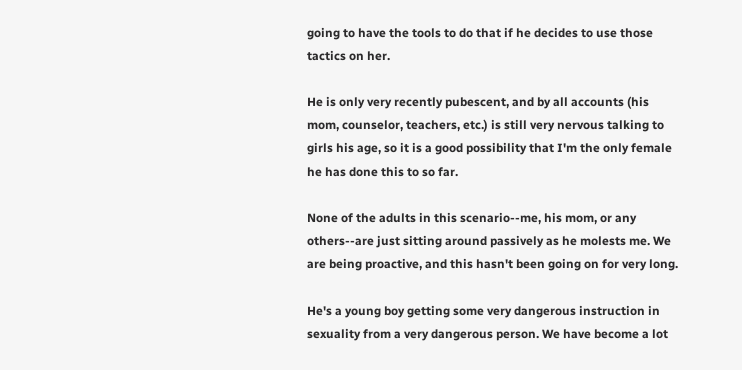going to have the tools to do that if he decides to use those tactics on her.

He is only very recently pubescent, and by all accounts (his mom, counselor, teachers, etc.) is still very nervous talking to girls his age, so it is a good possibility that I'm the only female he has done this to so far.

None of the adults in this scenario--me, his mom, or any others--are just sitting around passively as he molests me. We are being proactive, and this hasn't been going on for very long.

He's a young boy getting some very dangerous instruction in sexuality from a very dangerous person. We have become a lot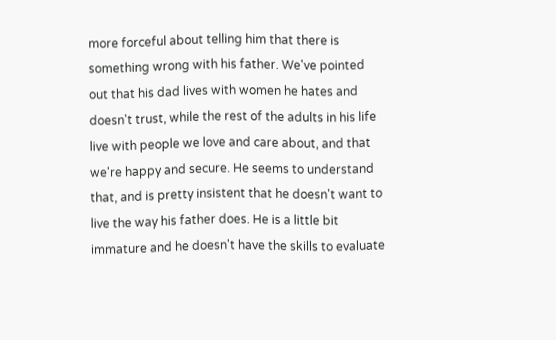more forceful about telling him that there is something wrong with his father. We've pointed out that his dad lives with women he hates and doesn't trust, while the rest of the adults in his life live with people we love and care about, and that we're happy and secure. He seems to understand that, and is pretty insistent that he doesn't want to live the way his father does. He is a little bit immature and he doesn't have the skills to evaluate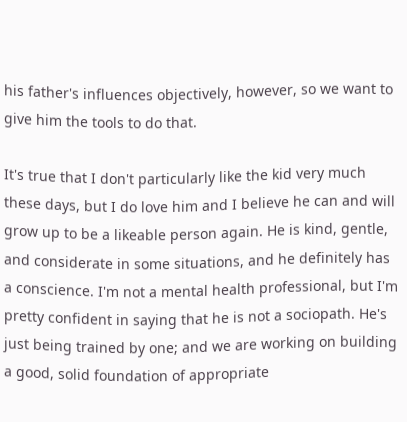his father's influences objectively, however, so we want to give him the tools to do that.

It's true that I don't particularly like the kid very much these days, but I do love him and I believe he can and will grow up to be a likeable person again. He is kind, gentle, and considerate in some situations, and he definitely has a conscience. I'm not a mental health professional, but I'm pretty confident in saying that he is not a sociopath. He's just being trained by one; and we are working on building a good, solid foundation of appropriate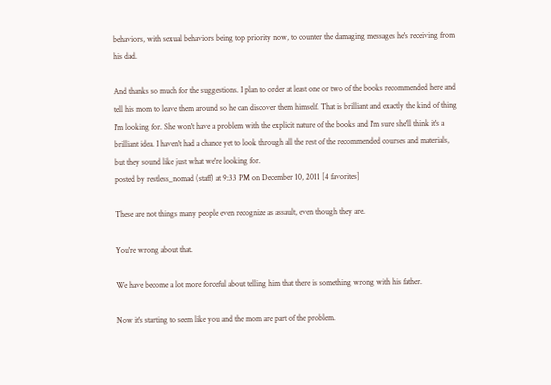behaviors, with sexual behaviors being top priority now, to counter the damaging messages he's receiving from his dad.

And thanks so much for the suggestions. I plan to order at least one or two of the books recommended here and tell his mom to leave them around so he can discover them himself. That is brilliant and exactly the kind of thing I'm looking for. She won't have a problem with the explicit nature of the books and I'm sure she'll think it's a brilliant idea. I haven't had a chance yet to look through all the rest of the recommended courses and materials, but they sound like just what we're looking for.
posted by restless_nomad (staff) at 9:33 PM on December 10, 2011 [4 favorites]

These are not things many people even recognize as assault, even though they are.

You're wrong about that.

We have become a lot more forceful about telling him that there is something wrong with his father.

Now it's starting to seem like you and the mom are part of the problem.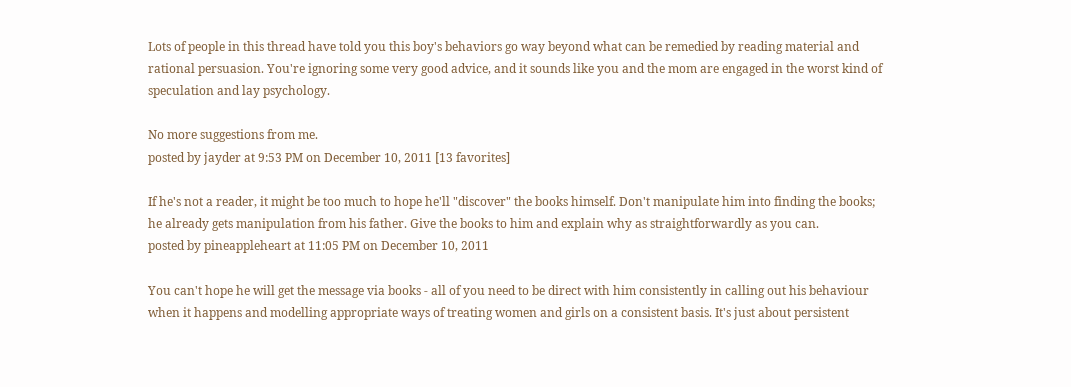Lots of people in this thread have told you this boy's behaviors go way beyond what can be remedied by reading material and rational persuasion. You're ignoring some very good advice, and it sounds like you and the mom are engaged in the worst kind of speculation and lay psychology.

No more suggestions from me.
posted by jayder at 9:53 PM on December 10, 2011 [13 favorites]

If he's not a reader, it might be too much to hope he'll "discover" the books himself. Don't manipulate him into finding the books; he already gets manipulation from his father. Give the books to him and explain why as straightforwardly as you can.
posted by pineappleheart at 11:05 PM on December 10, 2011

You can't hope he will get the message via books - all of you need to be direct with him consistently in calling out his behaviour when it happens and modelling appropriate ways of treating women and girls on a consistent basis. It's just about persistent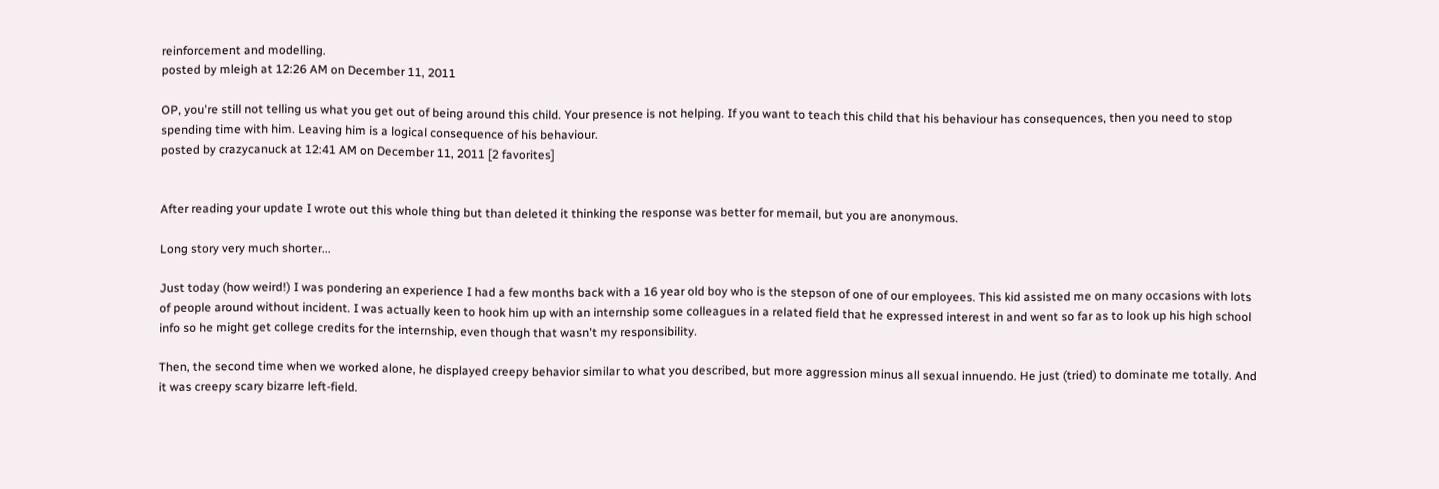reinforcement and modelling.
posted by mleigh at 12:26 AM on December 11, 2011

OP, you're still not telling us what you get out of being around this child. Your presence is not helping. If you want to teach this child that his behaviour has consequences, then you need to stop spending time with him. Leaving him is a logical consequence of his behaviour.
posted by crazycanuck at 12:41 AM on December 11, 2011 [2 favorites]


After reading your update I wrote out this whole thing but than deleted it thinking the response was better for memail, but you are anonymous.

Long story very much shorter...

Just today (how weird!) I was pondering an experience I had a few months back with a 16 year old boy who is the stepson of one of our employees. This kid assisted me on many occasions with lots of people around without incident. I was actually keen to hook him up with an internship some colleagues in a related field that he expressed interest in and went so far as to look up his high school info so he might get college credits for the internship, even though that wasn't my responsibility.

Then, the second time when we worked alone, he displayed creepy behavior similar to what you described, but more aggression minus all sexual innuendo. He just (tried) to dominate me totally. And it was creepy scary bizarre left-field.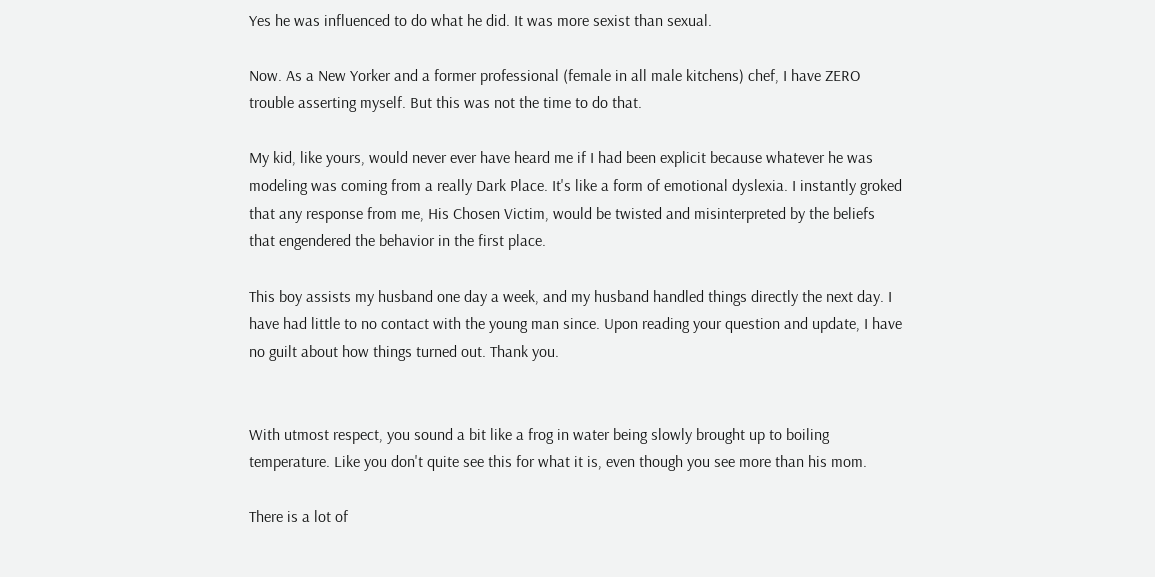Yes he was influenced to do what he did. It was more sexist than sexual.

Now. As a New Yorker and a former professional (female in all male kitchens) chef, I have ZERO trouble asserting myself. But this was not the time to do that.

My kid, like yours, would never ever have heard me if I had been explicit because whatever he was modeling was coming from a really Dark Place. It's like a form of emotional dyslexia. I instantly groked that any response from me, His Chosen Victim, would be twisted and misinterpreted by the beliefs that engendered the behavior in the first place.

This boy assists my husband one day a week, and my husband handled things directly the next day. I have had little to no contact with the young man since. Upon reading your question and update, I have no guilt about how things turned out. Thank you.


With utmost respect, you sound a bit like a frog in water being slowly brought up to boiling temperature. Like you don't quite see this for what it is, even though you see more than his mom.

There is a lot of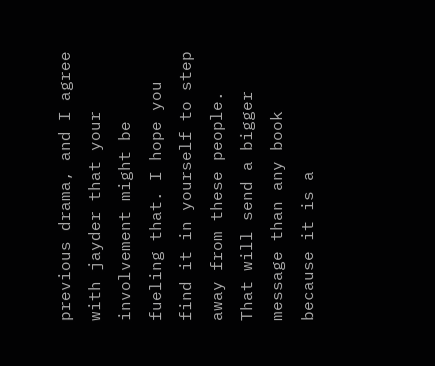previous drama, and I agree with jayder that your involvement might be fueling that. I hope you find it in yourself to step away from these people. That will send a bigger message than any book because it is a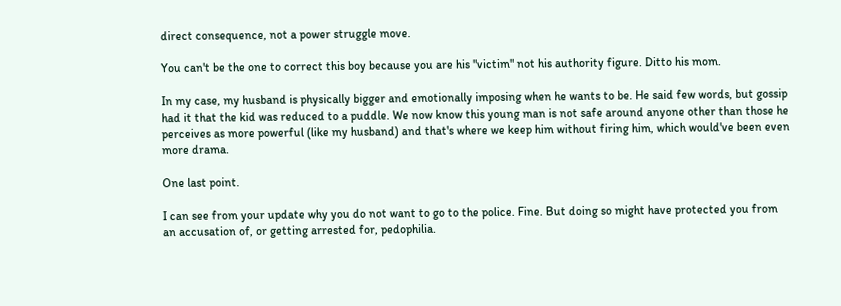direct consequence, not a power struggle move.

You can't be the one to correct this boy because you are his "victim" not his authority figure. Ditto his mom.

In my case, my husband is physically bigger and emotionally imposing when he wants to be. He said few words, but gossip had it that the kid was reduced to a puddle. We now know this young man is not safe around anyone other than those he perceives as more powerful (like my husband) and that's where we keep him without firing him, which would've been even more drama.

One last point.

I can see from your update why you do not want to go to the police. Fine. But doing so might have protected you from an accusation of, or getting arrested for, pedophilia.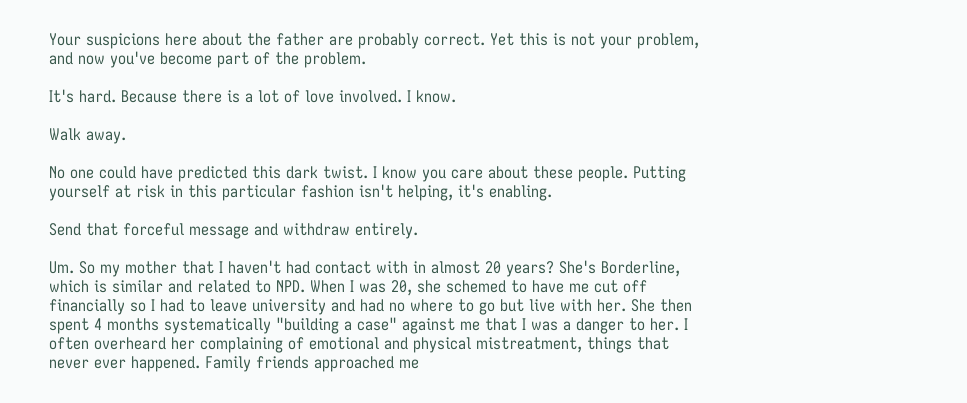Your suspicions here about the father are probably correct. Yet this is not your problem, and now you've become part of the problem.

It's hard. Because there is a lot of love involved. I know.

Walk away.

No one could have predicted this dark twist. I know you care about these people. Putting yourself at risk in this particular fashion isn't helping, it's enabling.

Send that forceful message and withdraw entirely.

Um. So my mother that I haven't had contact with in almost 20 years? She's Borderline, which is similar and related to NPD. When I was 20, she schemed to have me cut off financially so I had to leave university and had no where to go but live with her. She then spent 4 months systematically "building a case" against me that I was a danger to her. I often overheard her complaining of emotional and physical mistreatment, things that never ever happened. Family friends approached me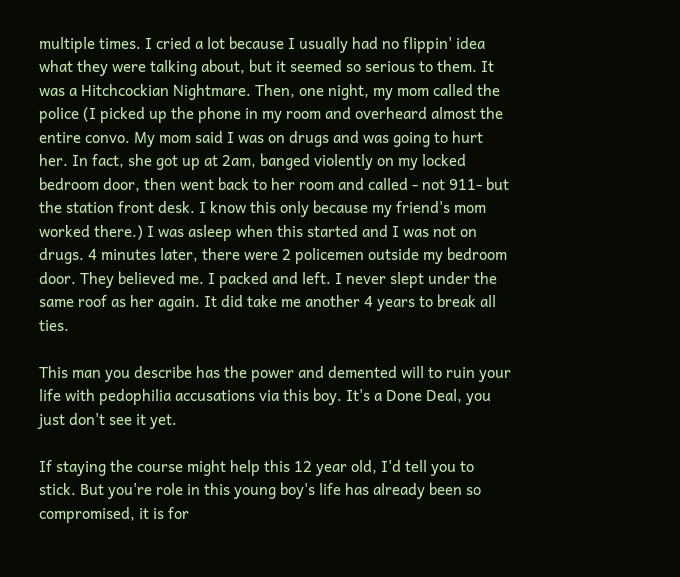multiple times. I cried a lot because I usually had no flippin' idea what they were talking about, but it seemed so serious to them. It was a Hitchcockian Nightmare. Then, one night, my mom called the police (I picked up the phone in my room and overheard almost the entire convo. My mom said I was on drugs and was going to hurt her. In fact, she got up at 2am, banged violently on my locked bedroom door, then went back to her room and called - not 911- but the station front desk. I know this only because my friend's mom worked there.) I was asleep when this started and I was not on drugs. 4 minutes later, there were 2 policemen outside my bedroom door. They believed me. I packed and left. I never slept under the same roof as her again. It did take me another 4 years to break all ties.

This man you describe has the power and demented will to ruin your life with pedophilia accusations via this boy. It's a Done Deal, you just don't see it yet.

If staying the course might help this 12 year old, I'd tell you to stick. But you're role in this young boy's life has already been so compromised, it is for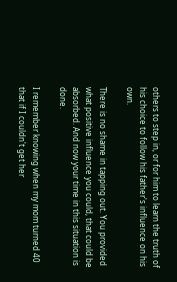others to step in, or for him to learn the truth of his choice to follow his father's influence on his own.

There is no shame in tapping out. You provided what positive influence you could, that could be absorbed. And now your time in this situation is done.

I remember knowing when my mom turned 40 that if I couldn't get her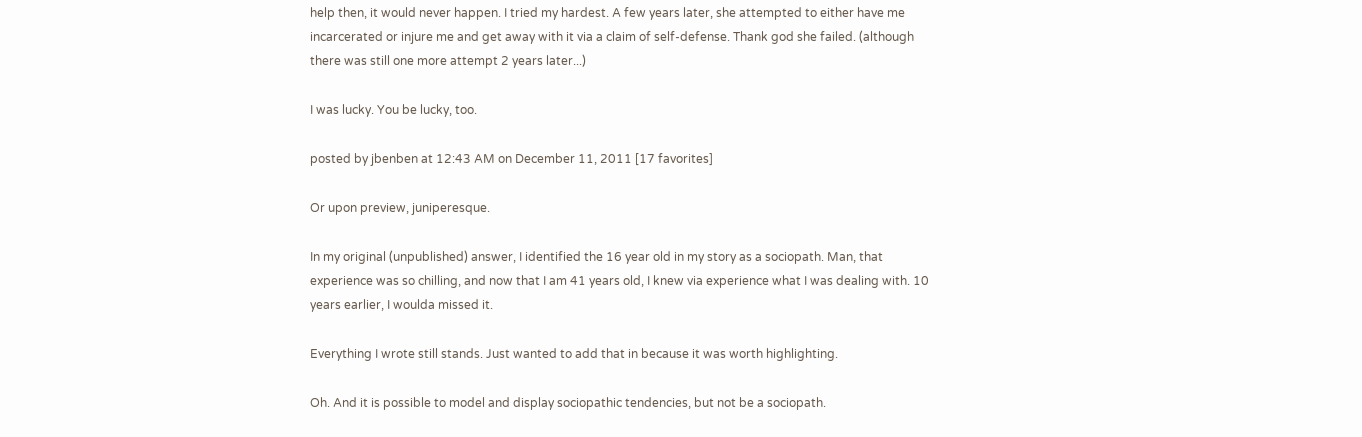help then, it would never happen. I tried my hardest. A few years later, she attempted to either have me incarcerated or injure me and get away with it via a claim of self-defense. Thank god she failed. (although there was still one more attempt 2 years later...)

I was lucky. You be lucky, too.

posted by jbenben at 12:43 AM on December 11, 2011 [17 favorites]

Or upon preview, juniperesque.

In my original (unpublished) answer, I identified the 16 year old in my story as a sociopath. Man, that experience was so chilling, and now that I am 41 years old, I knew via experience what I was dealing with. 10 years earlier, I woulda missed it.

Everything I wrote still stands. Just wanted to add that in because it was worth highlighting.

Oh. And it is possible to model and display sociopathic tendencies, but not be a sociopath.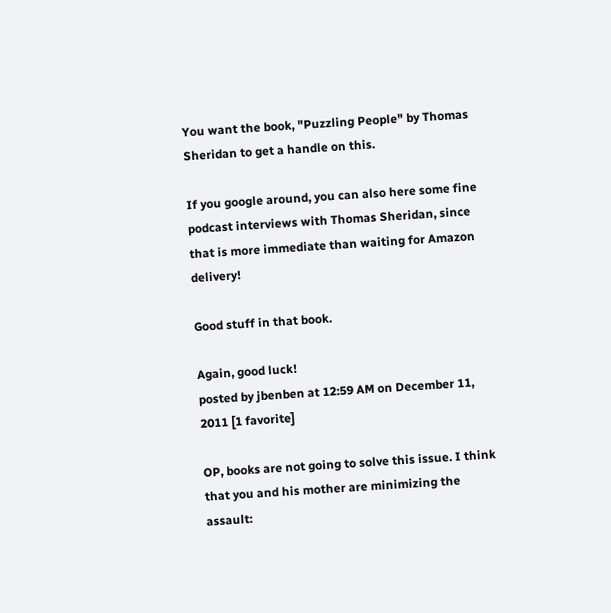You want the book, "Puzzling People" by Thomas Sheridan to get a handle on this.

If you google around, you can also here some fine podcast interviews with Thomas Sheridan, since that is more immediate than waiting for Amazon delivery!

Good stuff in that book.

Again, good luck!
posted by jbenben at 12:59 AM on December 11, 2011 [1 favorite]

OP, books are not going to solve this issue. I think that you and his mother are minimizing the assault: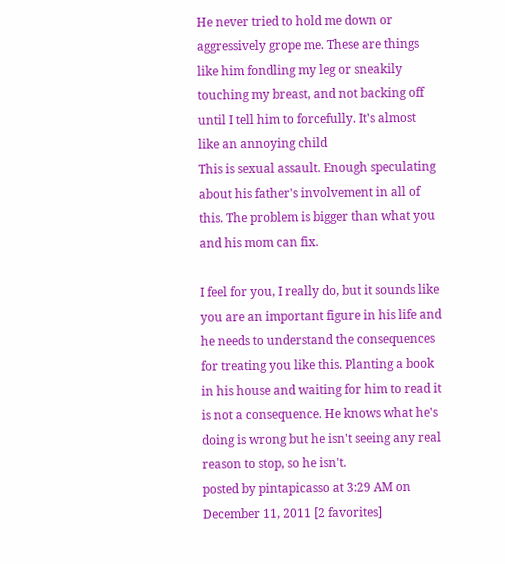He never tried to hold me down or aggressively grope me. These are things like him fondling my leg or sneakily touching my breast, and not backing off until I tell him to forcefully. It's almost like an annoying child
This is sexual assault. Enough speculating about his father's involvement in all of this. The problem is bigger than what you and his mom can fix.

I feel for you, I really do, but it sounds like you are an important figure in his life and he needs to understand the consequences for treating you like this. Planting a book in his house and waiting for him to read it is not a consequence. He knows what he's doing is wrong but he isn't seeing any real reason to stop, so he isn't.
posted by pintapicasso at 3:29 AM on December 11, 2011 [2 favorites]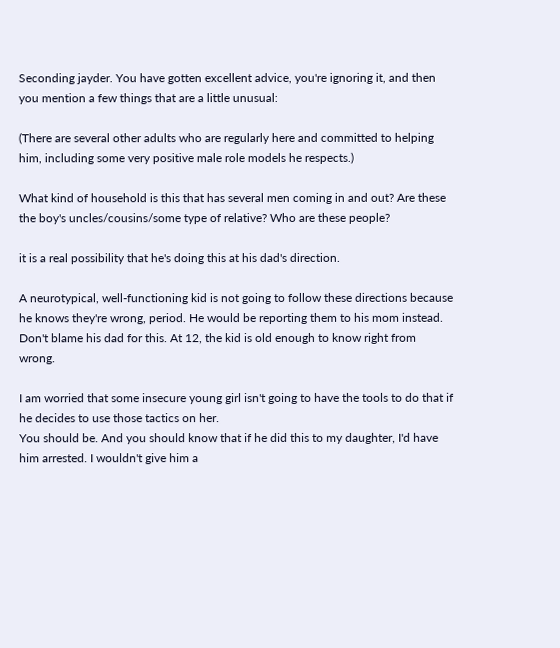Seconding jayder. You have gotten excellent advice, you're ignoring it, and then you mention a few things that are a little unusual:

(There are several other adults who are regularly here and committed to helping him, including some very positive male role models he respects.)

What kind of household is this that has several men coming in and out? Are these the boy's uncles/cousins/some type of relative? Who are these people?

it is a real possibility that he's doing this at his dad's direction.

A neurotypical, well-functioning kid is not going to follow these directions because he knows they're wrong, period. He would be reporting them to his mom instead. Don't blame his dad for this. At 12, the kid is old enough to know right from wrong.

I am worried that some insecure young girl isn't going to have the tools to do that if he decides to use those tactics on her.
You should be. And you should know that if he did this to my daughter, I'd have him arrested. I wouldn't give him a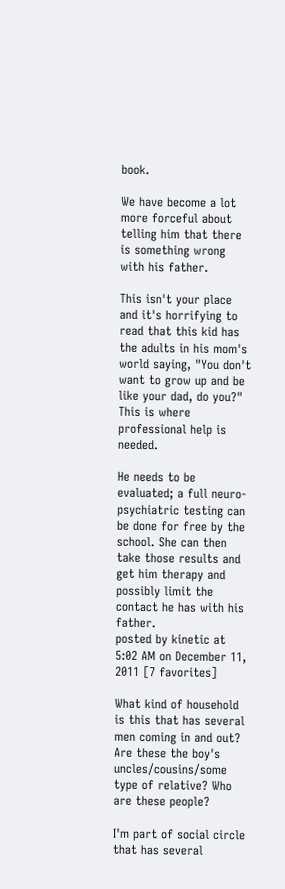book.

We have become a lot more forceful about telling him that there is something wrong with his father.

This isn't your place and it's horrifying to read that this kid has the adults in his mom's world saying, "You don't want to grow up and be like your dad, do you?" This is where professional help is needed.

He needs to be evaluated; a full neuro-psychiatric testing can be done for free by the school. She can then take those results and get him therapy and possibly limit the contact he has with his father.
posted by kinetic at 5:02 AM on December 11, 2011 [7 favorites]

What kind of household is this that has several men coming in and out? Are these the boy's uncles/cousins/some type of relative? Who are these people?

I'm part of social circle that has several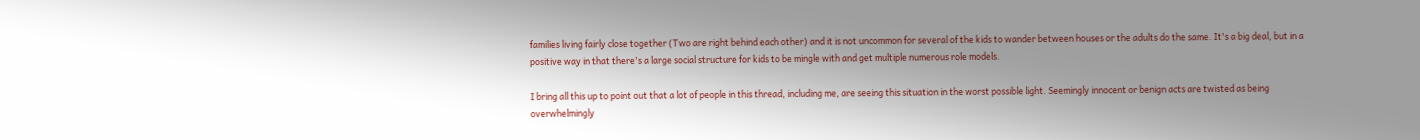families living fairly close together (Two are right behind each other) and it is not uncommon for several of the kids to wander between houses or the adults do the same. It's a big deal, but in a positive way in that there's a large social structure for kids to be mingle with and get multiple numerous role models.

I bring all this up to point out that a lot of people in this thread, including me, are seeing this situation in the worst possible light. Seemingly innocent or benign acts are twisted as being overwhelmingly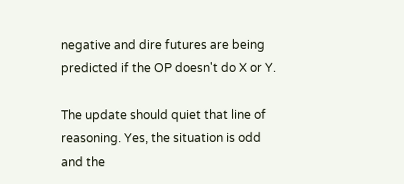negative and dire futures are being predicted if the OP doesn't do X or Y.

The update should quiet that line of reasoning. Yes, the situation is odd and the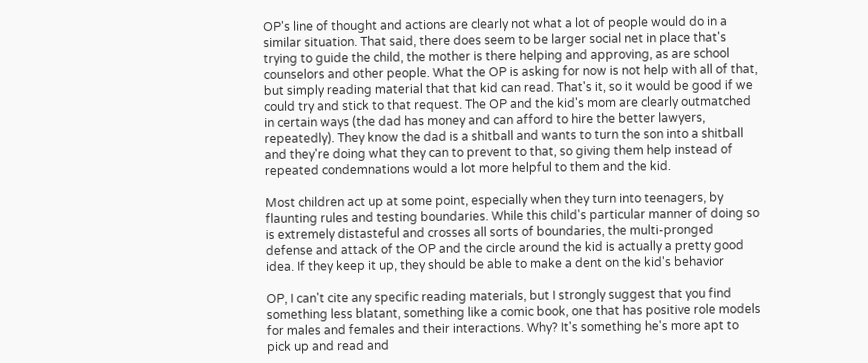OP's line of thought and actions are clearly not what a lot of people would do in a similar situation. That said, there does seem to be larger social net in place that's trying to guide the child, the mother is there helping and approving, as are school counselors and other people. What the OP is asking for now is not help with all of that, but simply reading material that that kid can read. That's it, so it would be good if we could try and stick to that request. The OP and the kid's mom are clearly outmatched in certain ways (the dad has money and can afford to hire the better lawyers, repeatedly). They know the dad is a shitball and wants to turn the son into a shitball and they're doing what they can to prevent to that, so giving them help instead of repeated condemnations would a lot more helpful to them and the kid.

Most children act up at some point, especially when they turn into teenagers, by flaunting rules and testing boundaries. While this child's particular manner of doing so is extremely distasteful and crosses all sorts of boundaries, the multi-pronged defense and attack of the OP and the circle around the kid is actually a pretty good idea. If they keep it up, they should be able to make a dent on the kid's behavior

OP, I can't cite any specific reading materials, but I strongly suggest that you find something less blatant, something like a comic book, one that has positive role models for males and females and their interactions. Why? It's something he's more apt to pick up and read and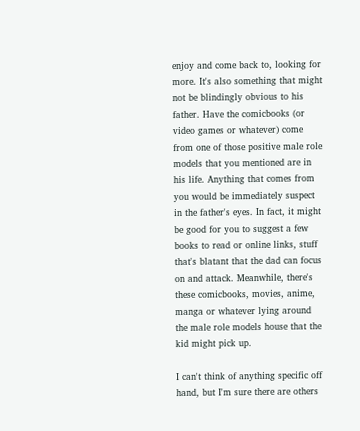enjoy and come back to, looking for more. It's also something that might not be blindingly obvious to his father. Have the comicbooks (or video games or whatever) come from one of those positive male role models that you mentioned are in his life. Anything that comes from you would be immediately suspect in the father's eyes. In fact, it might be good for you to suggest a few books to read or online links, stuff that's blatant that the dad can focus on and attack. Meanwhile, there's these comicbooks, movies, anime, manga or whatever lying around the male role models house that the kid might pick up.

I can't think of anything specific off hand, but I'm sure there are others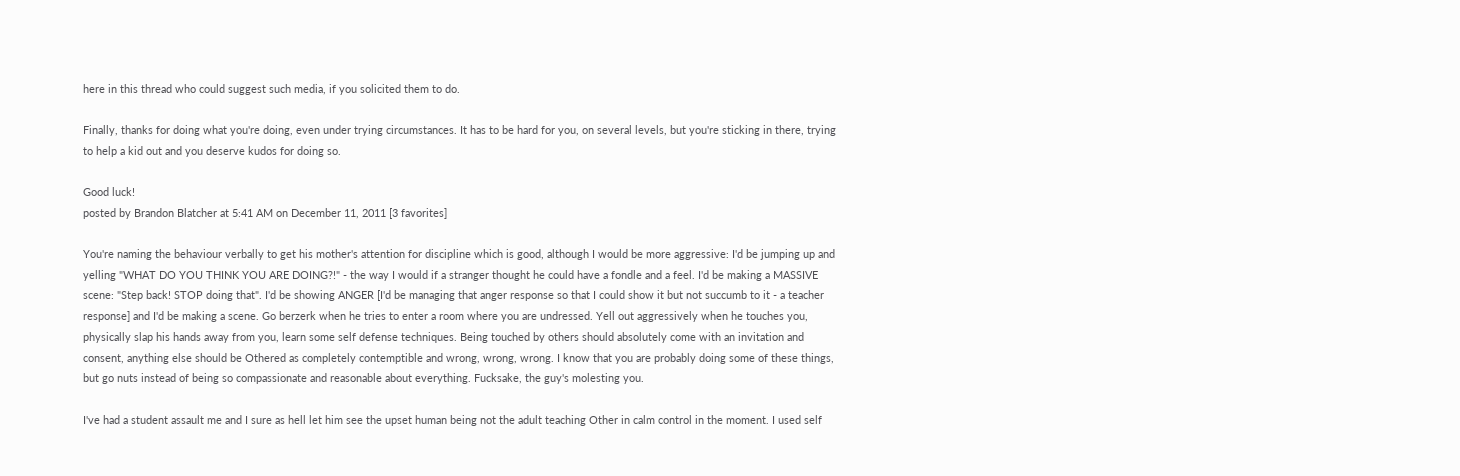here in this thread who could suggest such media, if you solicited them to do.

Finally, thanks for doing what you're doing, even under trying circumstances. It has to be hard for you, on several levels, but you're sticking in there, trying to help a kid out and you deserve kudos for doing so.

Good luck!
posted by Brandon Blatcher at 5:41 AM on December 11, 2011 [3 favorites]

You're naming the behaviour verbally to get his mother's attention for discipline which is good, although I would be more aggressive: I'd be jumping up and yelling "WHAT DO YOU THINK YOU ARE DOING?!" - the way I would if a stranger thought he could have a fondle and a feel. I'd be making a MASSIVE scene: "Step back! STOP doing that". I'd be showing ANGER [I'd be managing that anger response so that I could show it but not succumb to it - a teacher response] and I'd be making a scene. Go berzerk when he tries to enter a room where you are undressed. Yell out aggressively when he touches you, physically slap his hands away from you, learn some self defense techniques. Being touched by others should absolutely come with an invitation and consent, anything else should be Othered as completely contemptible and wrong, wrong, wrong. I know that you are probably doing some of these things, but go nuts instead of being so compassionate and reasonable about everything. Fucksake, the guy's molesting you.

I've had a student assault me and I sure as hell let him see the upset human being not the adult teaching Other in calm control in the moment. I used self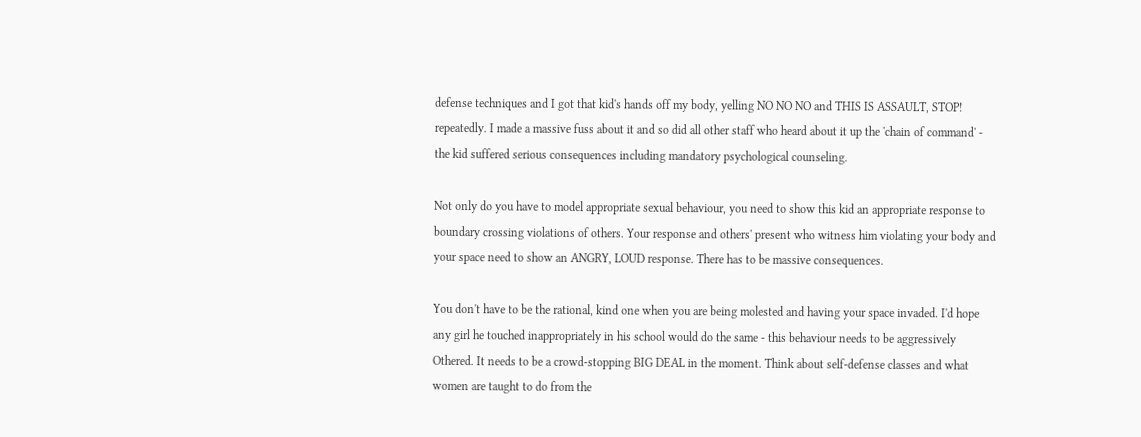defense techniques and I got that kid's hands off my body, yelling NO NO NO and THIS IS ASSAULT, STOP! repeatedly. I made a massive fuss about it and so did all other staff who heard about it up the 'chain of command' - the kid suffered serious consequences including mandatory psychological counseling.

Not only do you have to model appropriate sexual behaviour, you need to show this kid an appropriate response to boundary crossing violations of others. Your response and others' present who witness him violating your body and your space need to show an ANGRY, LOUD response. There has to be massive consequences.

You don't have to be the rational, kind one when you are being molested and having your space invaded. I'd hope any girl he touched inappropriately in his school would do the same - this behaviour needs to be aggressively Othered. It needs to be a crowd-stopping BIG DEAL in the moment. Think about self-defense classes and what women are taught to do from the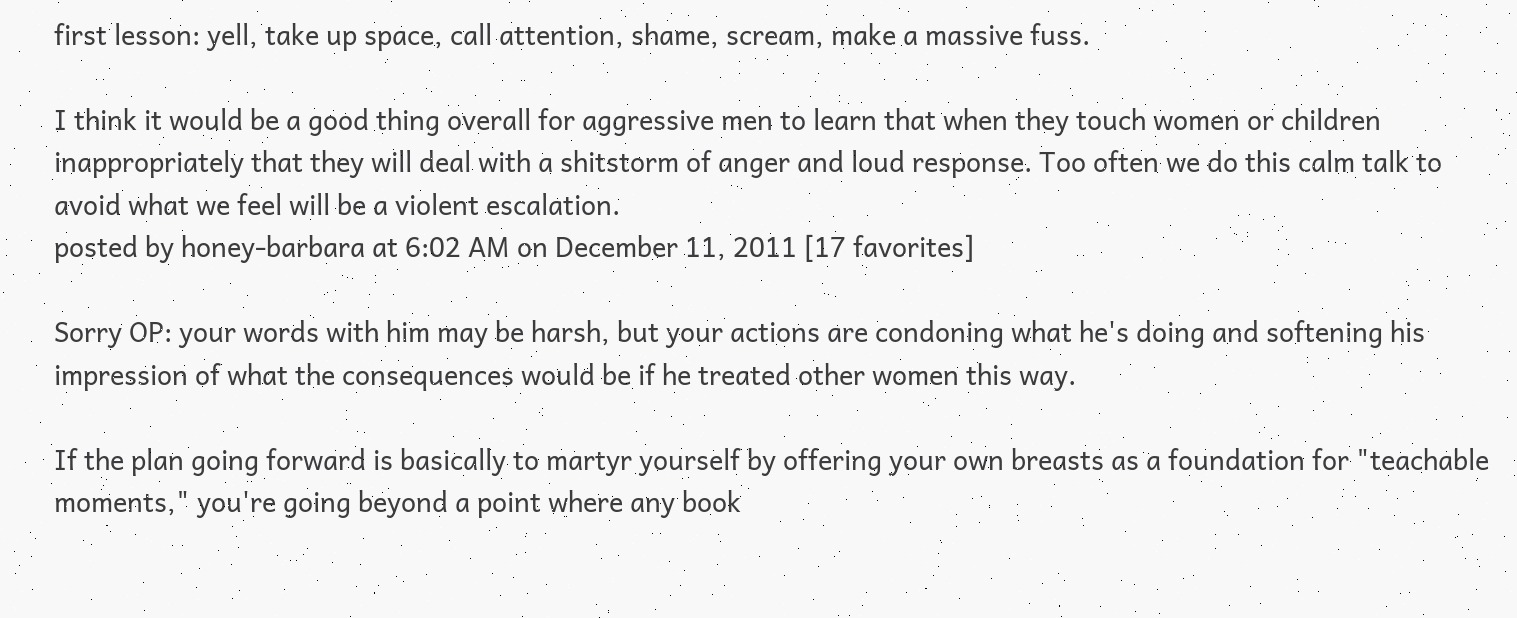first lesson: yell, take up space, call attention, shame, scream, make a massive fuss.

I think it would be a good thing overall for aggressive men to learn that when they touch women or children inappropriately that they will deal with a shitstorm of anger and loud response. Too often we do this calm talk to avoid what we feel will be a violent escalation.
posted by honey-barbara at 6:02 AM on December 11, 2011 [17 favorites]

Sorry OP: your words with him may be harsh, but your actions are condoning what he's doing and softening his impression of what the consequences would be if he treated other women this way.

If the plan going forward is basically to martyr yourself by offering your own breasts as a foundation for "teachable moments," you're going beyond a point where any book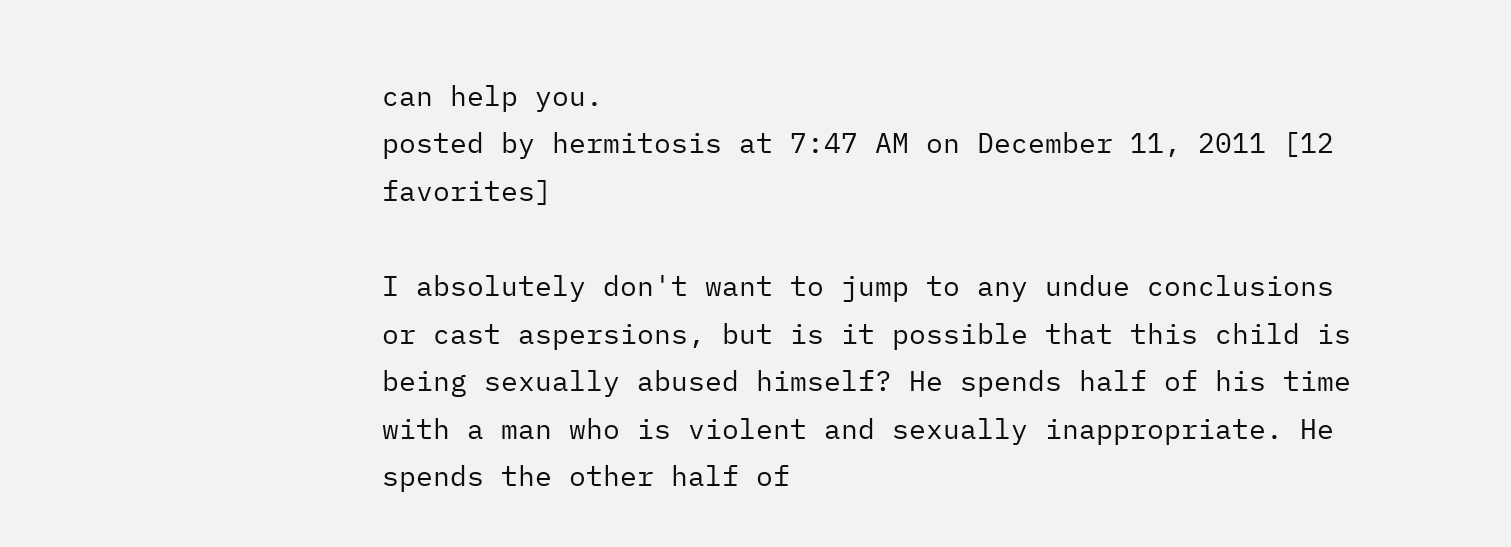can help you.
posted by hermitosis at 7:47 AM on December 11, 2011 [12 favorites]

I absolutely don't want to jump to any undue conclusions or cast aspersions, but is it possible that this child is being sexually abused himself? He spends half of his time with a man who is violent and sexually inappropriate. He spends the other half of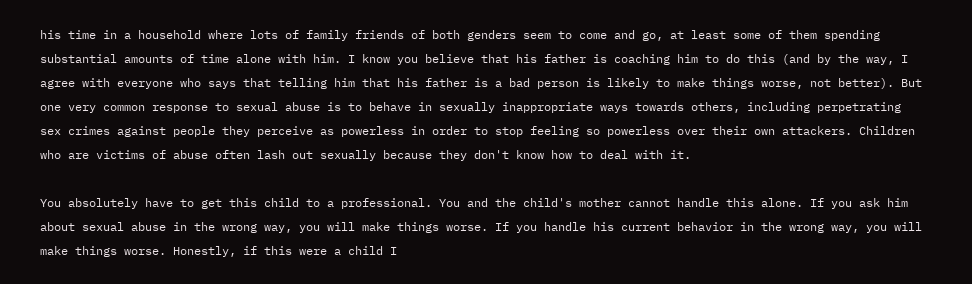his time in a household where lots of family friends of both genders seem to come and go, at least some of them spending substantial amounts of time alone with him. I know you believe that his father is coaching him to do this (and by the way, I agree with everyone who says that telling him that his father is a bad person is likely to make things worse, not better). But one very common response to sexual abuse is to behave in sexually inappropriate ways towards others, including perpetrating sex crimes against people they perceive as powerless in order to stop feeling so powerless over their own attackers. Children who are victims of abuse often lash out sexually because they don't know how to deal with it.

You absolutely have to get this child to a professional. You and the child's mother cannot handle this alone. If you ask him about sexual abuse in the wrong way, you will make things worse. If you handle his current behavior in the wrong way, you will make things worse. Honestly, if this were a child I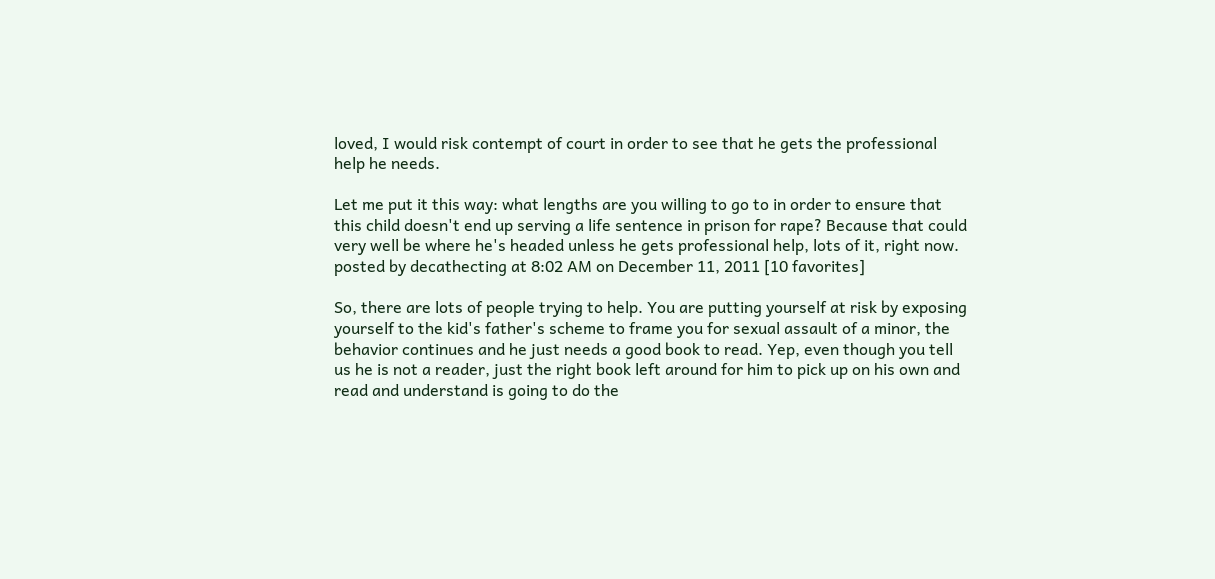loved, I would risk contempt of court in order to see that he gets the professional help he needs.

Let me put it this way: what lengths are you willing to go to in order to ensure that this child doesn't end up serving a life sentence in prison for rape? Because that could very well be where he's headed unless he gets professional help, lots of it, right now.
posted by decathecting at 8:02 AM on December 11, 2011 [10 favorites]

So, there are lots of people trying to help. You are putting yourself at risk by exposing yourself to the kid's father's scheme to frame you for sexual assault of a minor, the behavior continues and he just needs a good book to read. Yep, even though you tell us he is not a reader, just the right book left around for him to pick up on his own and read and understand is going to do the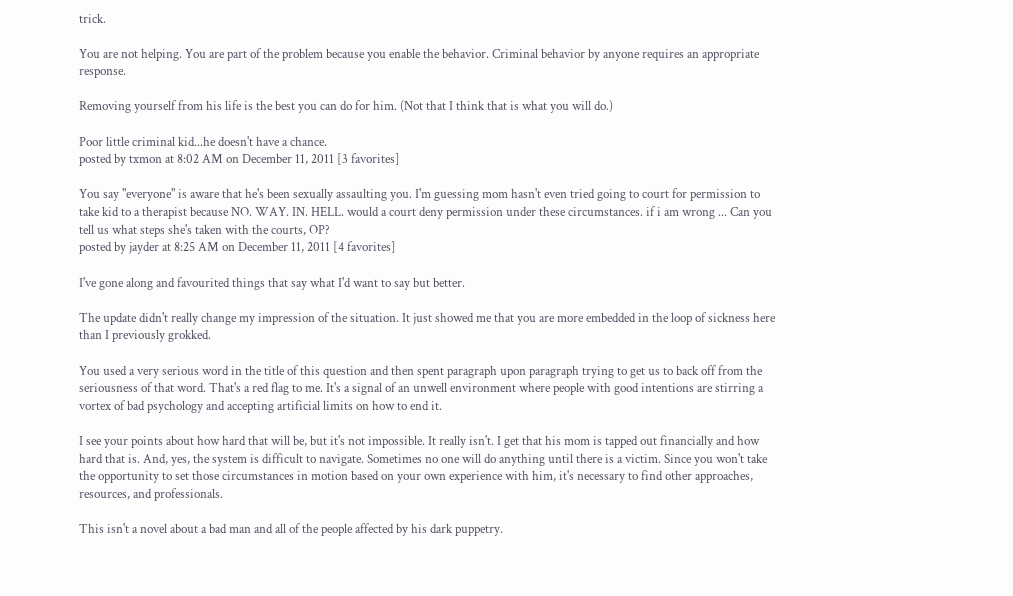trick.

You are not helping. You are part of the problem because you enable the behavior. Criminal behavior by anyone requires an appropriate response.

Removing yourself from his life is the best you can do for him. (Not that I think that is what you will do.)

Poor little criminal kid...he doesn't have a chance.
posted by txmon at 8:02 AM on December 11, 2011 [3 favorites]

You say "everyone" is aware that he's been sexually assaulting you. I'm guessing mom hasn't even tried going to court for permission to take kid to a therapist because NO. WAY. IN. HELL. would a court deny permission under these circumstances. if i am wrong ... Can you tell us what steps she's taken with the courts, OP?
posted by jayder at 8:25 AM on December 11, 2011 [4 favorites]

I've gone along and favourited things that say what I'd want to say but better.

The update didn't really change my impression of the situation. It just showed me that you are more embedded in the loop of sickness here than I previously grokked.

You used a very serious word in the title of this question and then spent paragraph upon paragraph trying to get us to back off from the seriousness of that word. That's a red flag to me. It's a signal of an unwell environment where people with good intentions are stirring a vortex of bad psychology and accepting artificial limits on how to end it.

I see your points about how hard that will be, but it's not impossible. It really isn't. I get that his mom is tapped out financially and how hard that is. And, yes, the system is difficult to navigate. Sometimes no one will do anything until there is a victim. Since you won't take the opportunity to set those circumstances in motion based on your own experience with him, it's necessary to find other approaches, resources, and professionals.

This isn't a novel about a bad man and all of the people affected by his dark puppetry.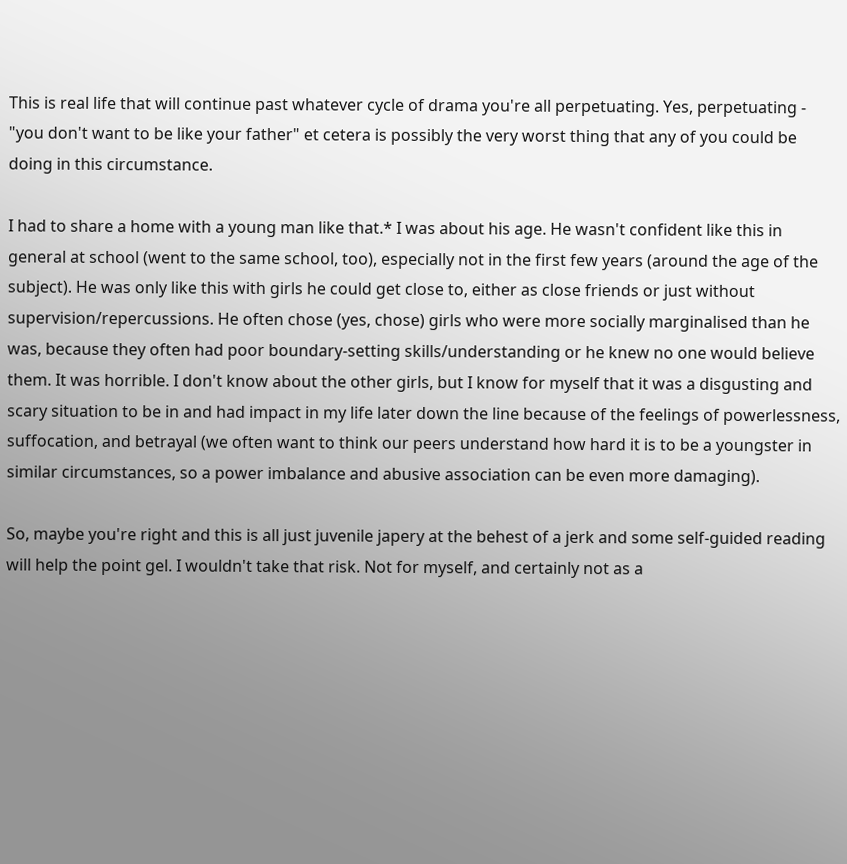This is real life that will continue past whatever cycle of drama you're all perpetuating. Yes, perpetuating - "you don't want to be like your father" et cetera is possibly the very worst thing that any of you could be doing in this circumstance.

I had to share a home with a young man like that.* I was about his age. He wasn't confident like this in general at school (went to the same school, too), especially not in the first few years (around the age of the subject). He was only like this with girls he could get close to, either as close friends or just without supervision/repercussions. He often chose (yes, chose) girls who were more socially marginalised than he was, because they often had poor boundary-setting skills/understanding or he knew no one would believe them. It was horrible. I don't know about the other girls, but I know for myself that it was a disgusting and scary situation to be in and had impact in my life later down the line because of the feelings of powerlessness, suffocation, and betrayal (we often want to think our peers understand how hard it is to be a youngster in similar circumstances, so a power imbalance and abusive association can be even more damaging).

So, maybe you're right and this is all just juvenile japery at the behest of a jerk and some self-guided reading will help the point gel. I wouldn't take that risk. Not for myself, and certainly not as a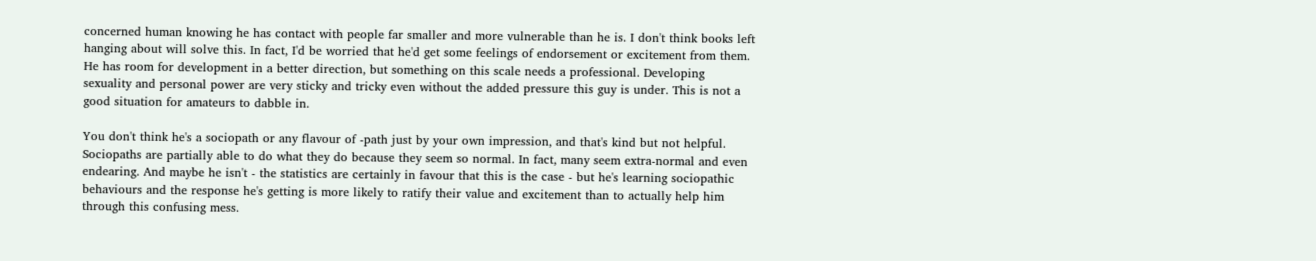concerned human knowing he has contact with people far smaller and more vulnerable than he is. I don't think books left hanging about will solve this. In fact, I'd be worried that he'd get some feelings of endorsement or excitement from them. He has room for development in a better direction, but something on this scale needs a professional. Developing sexuality and personal power are very sticky and tricky even without the added pressure this guy is under. This is not a good situation for amateurs to dabble in.

You don't think he's a sociopath or any flavour of -path just by your own impression, and that's kind but not helpful. Sociopaths are partially able to do what they do because they seem so normal. In fact, many seem extra-normal and even endearing. And maybe he isn't - the statistics are certainly in favour that this is the case - but he's learning sociopathic behaviours and the response he's getting is more likely to ratify their value and excitement than to actually help him through this confusing mess.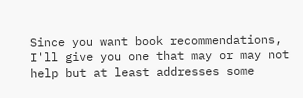Since you want book recommendations, I'll give you one that may or may not help but at least addresses some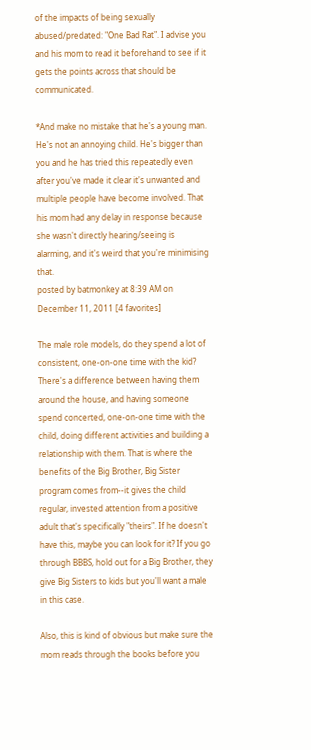of the impacts of being sexually abused/predated: "One Bad Rat". I advise you and his mom to read it beforehand to see if it gets the points across that should be communicated.

*And make no mistake that he's a young man. He's not an annoying child. He's bigger than you and he has tried this repeatedly even after you've made it clear it's unwanted and multiple people have become involved. That his mom had any delay in response because she wasn't directly hearing/seeing is alarming, and it's weird that you're minimising that.
posted by batmonkey at 8:39 AM on December 11, 2011 [4 favorites]

The male role models, do they spend a lot of consistent, one-on-one time with the kid? There's a difference between having them around the house, and having someone spend concerted, one-on-one time with the child, doing different activities and building a relationship with them. That is where the benefits of the Big Brother, Big Sister program comes from--it gives the child regular, invested attention from a positive adult that's specifically "theirs". If he doesn't have this, maybe you can look for it? If you go through BBBS, hold out for a Big Brother, they give Big Sisters to kids but you'll want a male in this case.

Also, this is kind of obvious but make sure the mom reads through the books before you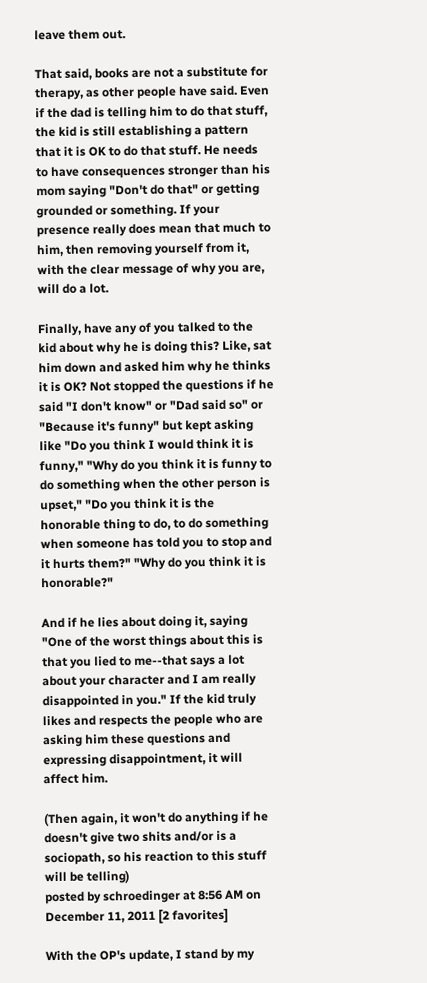leave them out.

That said, books are not a substitute for therapy, as other people have said. Even if the dad is telling him to do that stuff, the kid is still establishing a pattern that it is OK to do that stuff. He needs to have consequences stronger than his mom saying "Don't do that" or getting grounded or something. If your presence really does mean that much to him, then removing yourself from it, with the clear message of why you are, will do a lot.

Finally, have any of you talked to the kid about why he is doing this? Like, sat him down and asked him why he thinks it is OK? Not stopped the questions if he said "I don't know" or "Dad said so" or "Because it's funny" but kept asking like "Do you think I would think it is funny," "Why do you think it is funny to do something when the other person is upset," "Do you think it is the honorable thing to do, to do something when someone has told you to stop and it hurts them?" "Why do you think it is honorable?"

And if he lies about doing it, saying "One of the worst things about this is that you lied to me--that says a lot about your character and I am really disappointed in you." If the kid truly likes and respects the people who are asking him these questions and expressing disappointment, it will affect him.

(Then again, it won't do anything if he doesn't give two shits and/or is a sociopath, so his reaction to this stuff will be telling)
posted by schroedinger at 8:56 AM on December 11, 2011 [2 favorites]

With the OP's update, I stand by my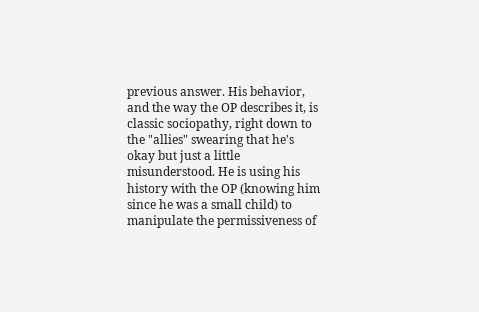previous answer. His behavior, and the way the OP describes it, is classic sociopathy, right down to the "allies" swearing that he's okay but just a little misunderstood. He is using his history with the OP (knowing him since he was a small child) to manipulate the permissiveness of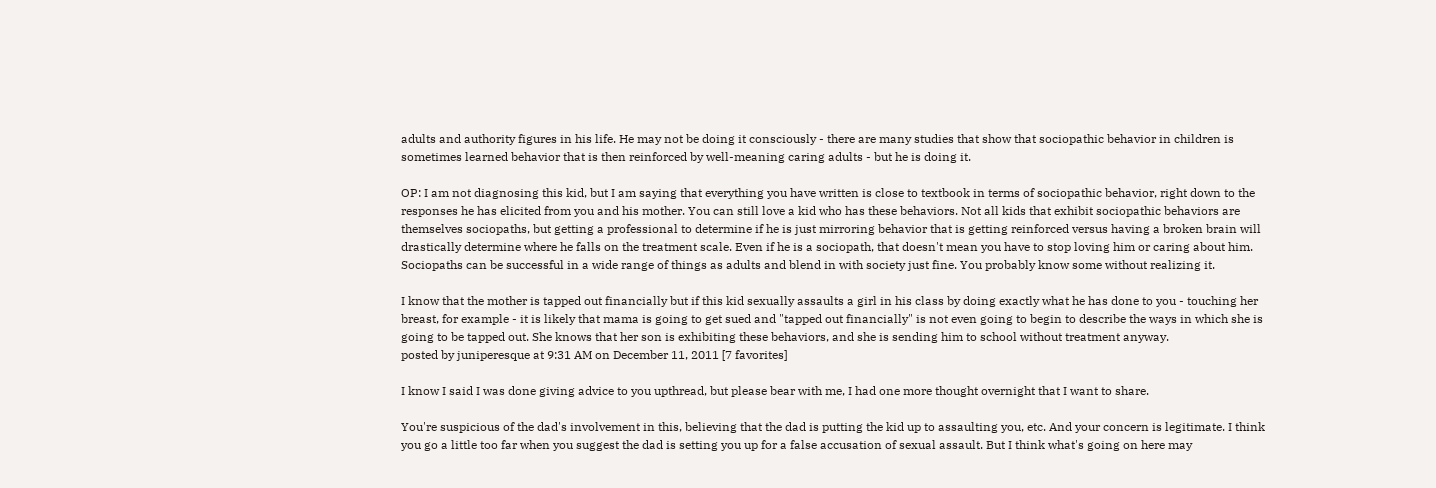adults and authority figures in his life. He may not be doing it consciously - there are many studies that show that sociopathic behavior in children is sometimes learned behavior that is then reinforced by well-meaning caring adults - but he is doing it.

OP: I am not diagnosing this kid, but I am saying that everything you have written is close to textbook in terms of sociopathic behavior, right down to the responses he has elicited from you and his mother. You can still love a kid who has these behaviors. Not all kids that exhibit sociopathic behaviors are themselves sociopaths, but getting a professional to determine if he is just mirroring behavior that is getting reinforced versus having a broken brain will drastically determine where he falls on the treatment scale. Even if he is a sociopath, that doesn't mean you have to stop loving him or caring about him. Sociopaths can be successful in a wide range of things as adults and blend in with society just fine. You probably know some without realizing it.

I know that the mother is tapped out financially but if this kid sexually assaults a girl in his class by doing exactly what he has done to you - touching her breast, for example - it is likely that mama is going to get sued and "tapped out financially" is not even going to begin to describe the ways in which she is going to be tapped out. She knows that her son is exhibiting these behaviors, and she is sending him to school without treatment anyway.
posted by juniperesque at 9:31 AM on December 11, 2011 [7 favorites]

I know I said I was done giving advice to you upthread, but please bear with me, I had one more thought overnight that I want to share.

You're suspicious of the dad's involvement in this, believing that the dad is putting the kid up to assaulting you, etc. And your concern is legitimate. I think you go a little too far when you suggest the dad is setting you up for a false accusation of sexual assault. But I think what's going on here may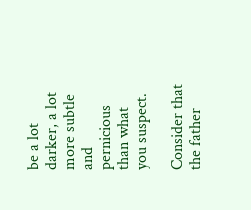be a lot darker, a lot more subtle and pernicious than what you suspect.

Consider that the father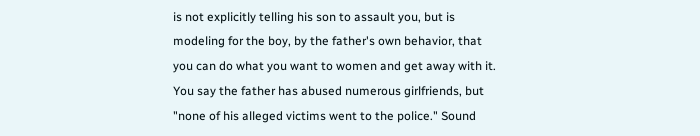is not explicitly telling his son to assault you, but is modeling for the boy, by the father's own behavior, that you can do what you want to women and get away with it. You say the father has abused numerous girlfriends, but "none of his alleged victims went to the police." Sound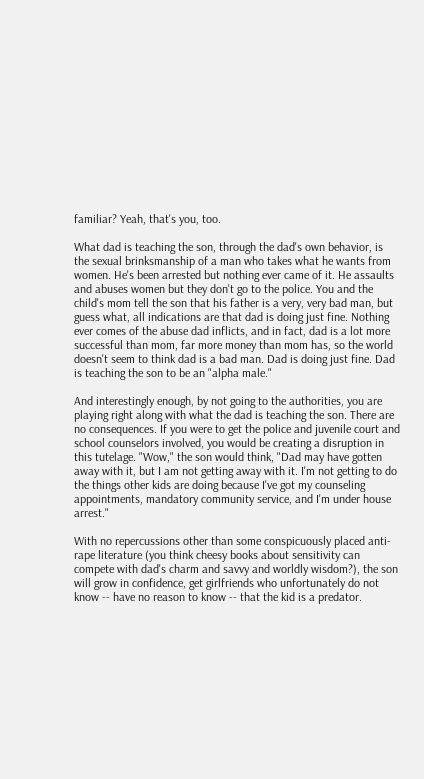familiar? Yeah, that's you, too.

What dad is teaching the son, through the dad's own behavior, is the sexual brinksmanship of a man who takes what he wants from women. He's been arrested but nothing ever came of it. He assaults and abuses women but they don't go to the police. You and the child's mom tell the son that his father is a very, very bad man, but guess what, all indications are that dad is doing just fine. Nothing ever comes of the abuse dad inflicts, and in fact, dad is a lot more successful than mom, far more money than mom has, so the world doesn't seem to think dad is a bad man. Dad is doing just fine. Dad is teaching the son to be an "alpha male."

And interestingly enough, by not going to the authorities, you are playing right along with what the dad is teaching the son. There are no consequences. If you were to get the police and juvenile court and school counselors involved, you would be creating a disruption in this tutelage. "Wow," the son would think, "Dad may have gotten away with it, but I am not getting away with it. I'm not getting to do the things other kids are doing because I've got my counseling appointments, mandatory community service, and I'm under house arrest."

With no repercussions other than some conspicuously placed anti-rape literature (you think cheesy books about sensitivity can compete with dad's charm and savvy and worldly wisdom?), the son will grow in confidence, get girlfriends who unfortunately do not know -- have no reason to know -- that the kid is a predator.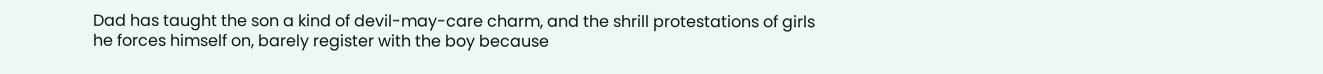Dad has taught the son a kind of devil-may-care charm, and the shrill protestations of girls he forces himself on, barely register with the boy because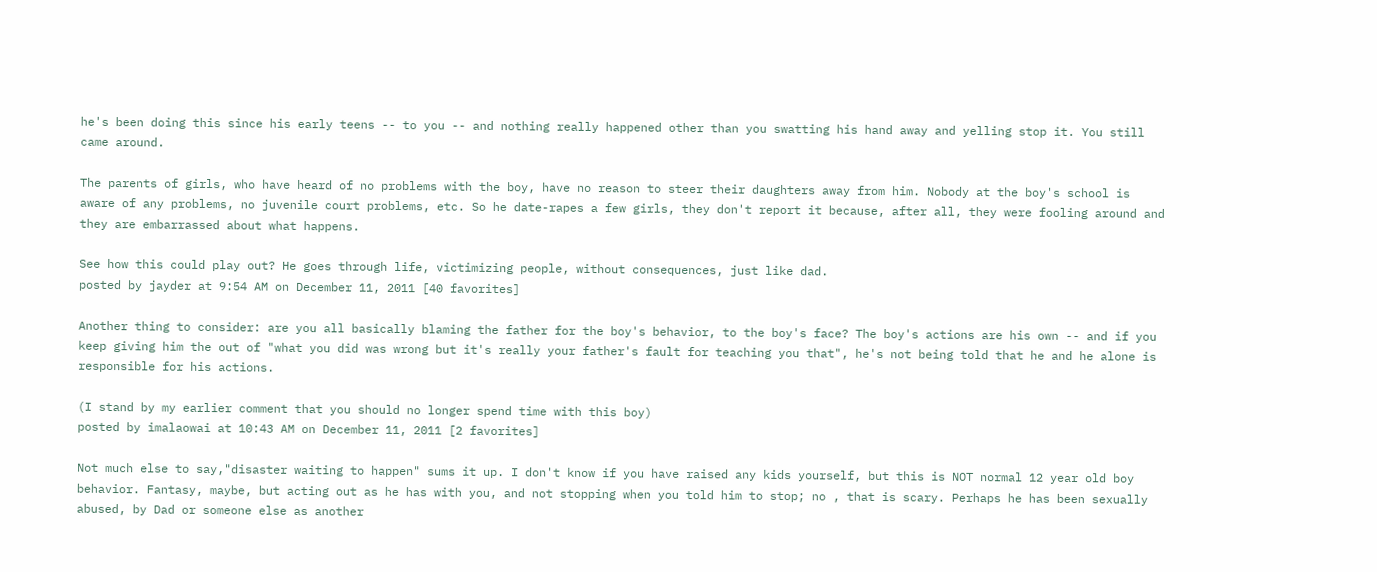he's been doing this since his early teens -- to you -- and nothing really happened other than you swatting his hand away and yelling stop it. You still came around.

The parents of girls, who have heard of no problems with the boy, have no reason to steer their daughters away from him. Nobody at the boy's school is aware of any problems, no juvenile court problems, etc. So he date-rapes a few girls, they don't report it because, after all, they were fooling around and they are embarrassed about what happens.

See how this could play out? He goes through life, victimizing people, without consequences, just like dad.
posted by jayder at 9:54 AM on December 11, 2011 [40 favorites]

Another thing to consider: are you all basically blaming the father for the boy's behavior, to the boy's face? The boy's actions are his own -- and if you keep giving him the out of "what you did was wrong but it's really your father's fault for teaching you that", he's not being told that he and he alone is responsible for his actions.

(I stand by my earlier comment that you should no longer spend time with this boy)
posted by imalaowai at 10:43 AM on December 11, 2011 [2 favorites]

Not much else to say,"disaster waiting to happen" sums it up. I don't know if you have raised any kids yourself, but this is NOT normal 12 year old boy behavior. Fantasy, maybe, but acting out as he has with you, and not stopping when you told him to stop; no , that is scary. Perhaps he has been sexually abused, by Dad or someone else as another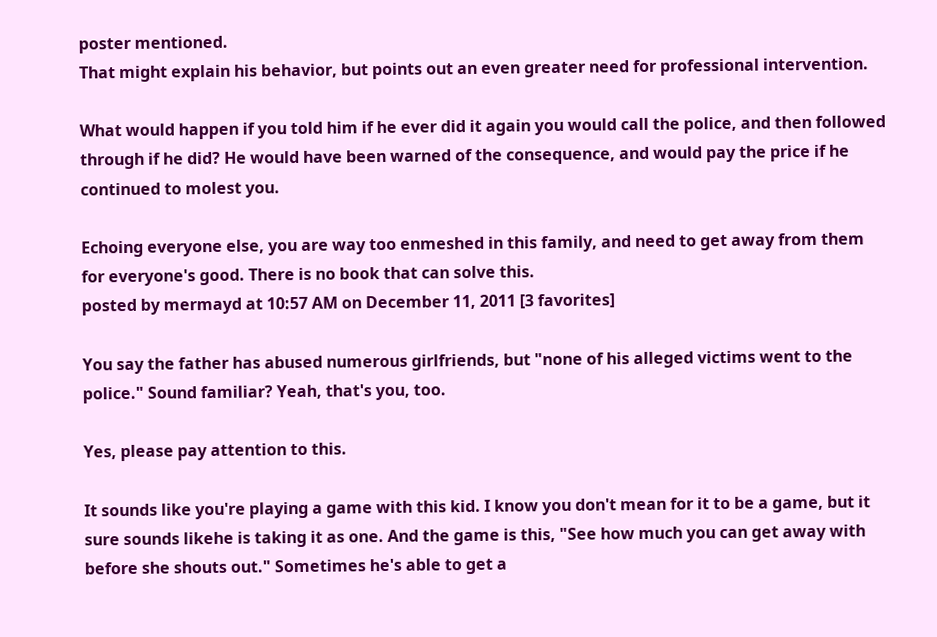poster mentioned.
That might explain his behavior, but points out an even greater need for professional intervention.

What would happen if you told him if he ever did it again you would call the police, and then followed through if he did? He would have been warned of the consequence, and would pay the price if he continued to molest you.

Echoing everyone else, you are way too enmeshed in this family, and need to get away from them for everyone's good. There is no book that can solve this.
posted by mermayd at 10:57 AM on December 11, 2011 [3 favorites]

You say the father has abused numerous girlfriends, but "none of his alleged victims went to the police." Sound familiar? Yeah, that's you, too.

Yes, please pay attention to this.

It sounds like you're playing a game with this kid. I know you don't mean for it to be a game, but it sure sounds likehe is taking it as one. And the game is this, "See how much you can get away with before she shouts out." Sometimes he's able to get a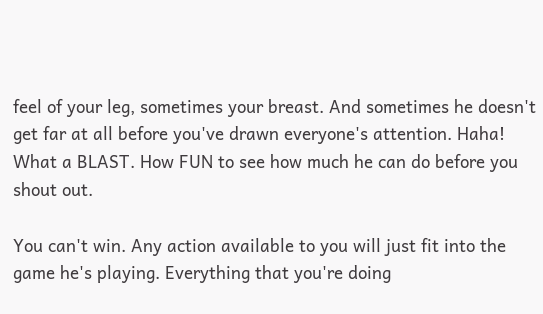feel of your leg, sometimes your breast. And sometimes he doesn't get far at all before you've drawn everyone's attention. Haha! What a BLAST. How FUN to see how much he can do before you shout out.

You can't win. Any action available to you will just fit into the game he's playing. Everything that you're doing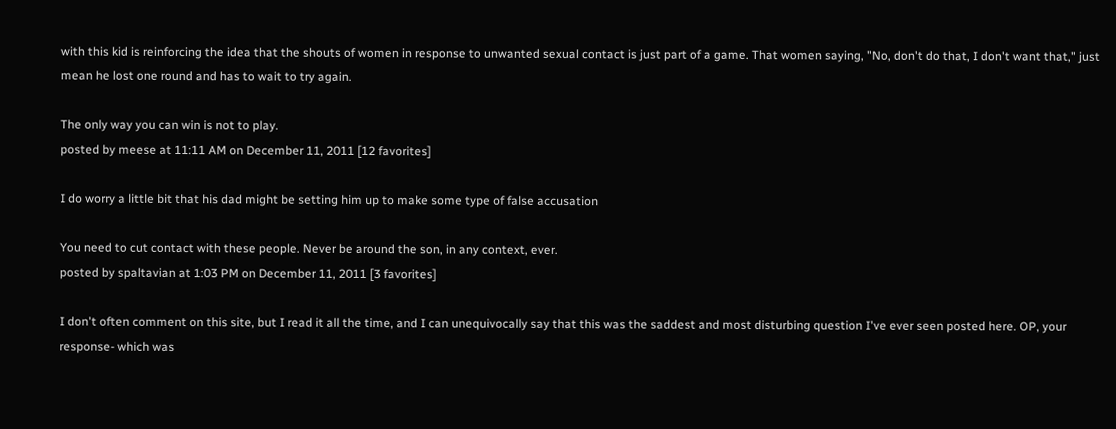with this kid is reinforcing the idea that the shouts of women in response to unwanted sexual contact is just part of a game. That women saying, "No, don't do that, I don't want that," just mean he lost one round and has to wait to try again.

The only way you can win is not to play.
posted by meese at 11:11 AM on December 11, 2011 [12 favorites]

I do worry a little bit that his dad might be setting him up to make some type of false accusation

You need to cut contact with these people. Never be around the son, in any context, ever.
posted by spaltavian at 1:03 PM on December 11, 2011 [3 favorites]

I don't often comment on this site, but I read it all the time, and I can unequivocally say that this was the saddest and most disturbing question I've ever seen posted here. OP, your response- which was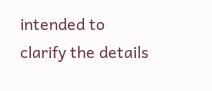intended to clarify the details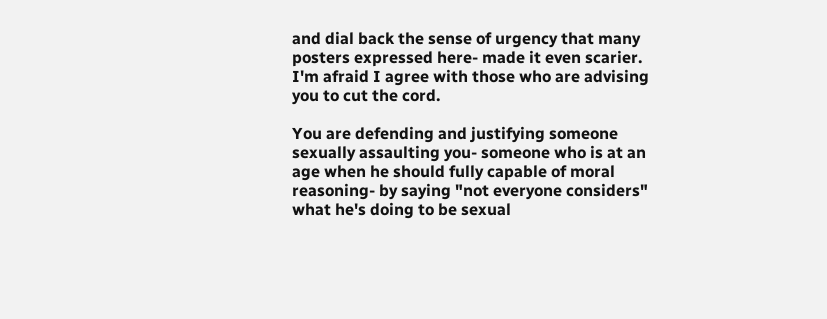and dial back the sense of urgency that many posters expressed here- made it even scarier. I'm afraid I agree with those who are advising you to cut the cord.

You are defending and justifying someone sexually assaulting you- someone who is at an age when he should fully capable of moral reasoning- by saying "not everyone considers" what he's doing to be sexual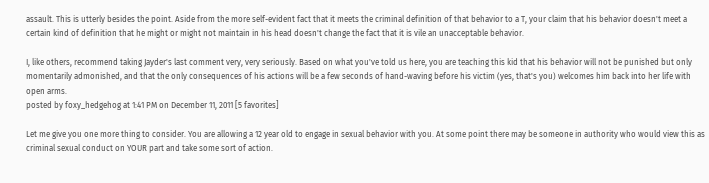assault. This is utterly besides the point. Aside from the more self-evident fact that it meets the criminal definition of that behavior to a T, your claim that his behavior doesn't meet a certain kind of definition that he might or might not maintain in his head doesn't change the fact that it is vile an unacceptable behavior.

I, like others, recommend taking Jayder's last comment very, very seriously. Based on what you've told us here, you are teaching this kid that his behavior will not be punished but only momentarily admonished, and that the only consequences of his actions will be a few seconds of hand-waving before his victim (yes, that's you) welcomes him back into her life with open arms.
posted by foxy_hedgehog at 1:41 PM on December 11, 2011 [5 favorites]

Let me give you one more thing to consider. You are allowing a 12 year old to engage in sexual behavior with you. At some point there may be someone in authority who would view this as criminal sexual conduct on YOUR part and take some sort of action.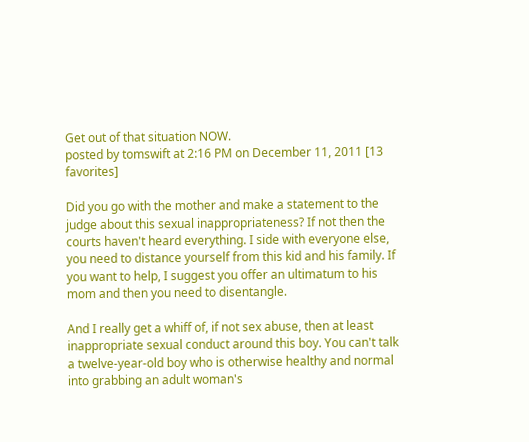Get out of that situation NOW.
posted by tomswift at 2:16 PM on December 11, 2011 [13 favorites]

Did you go with the mother and make a statement to the judge about this sexual inappropriateness? If not then the courts haven't heard everything. I side with everyone else, you need to distance yourself from this kid and his family. If you want to help, I suggest you offer an ultimatum to his mom and then you need to disentangle.

And I really get a whiff of, if not sex abuse, then at least inappropriate sexual conduct around this boy. You can't talk a twelve-year-old boy who is otherwise healthy and normal into grabbing an adult woman's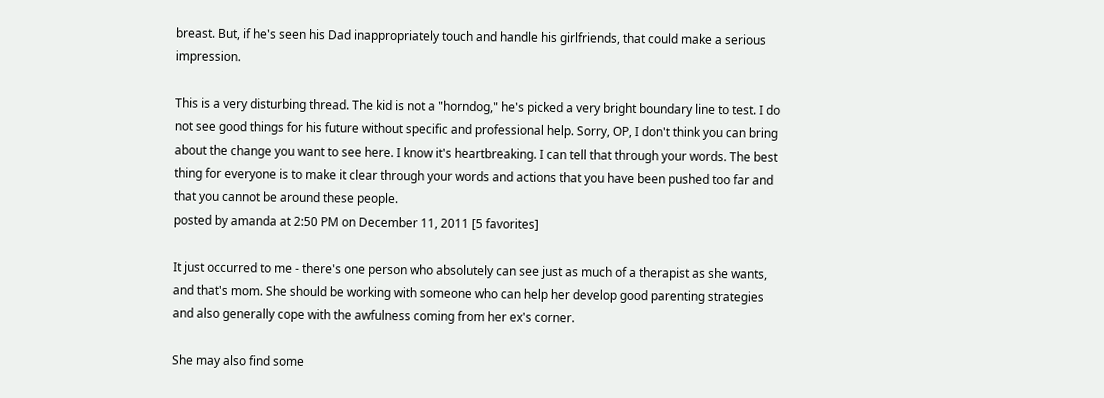breast. But, if he's seen his Dad inappropriately touch and handle his girlfriends, that could make a serious impression.

This is a very disturbing thread. The kid is not a "horndog," he's picked a very bright boundary line to test. I do not see good things for his future without specific and professional help. Sorry, OP, I don't think you can bring about the change you want to see here. I know it's heartbreaking. I can tell that through your words. The best thing for everyone is to make it clear through your words and actions that you have been pushed too far and that you cannot be around these people.
posted by amanda at 2:50 PM on December 11, 2011 [5 favorites]

It just occurred to me - there's one person who absolutely can see just as much of a therapist as she wants, and that's mom. She should be working with someone who can help her develop good parenting strategies and also generally cope with the awfulness coming from her ex's corner.

She may also find some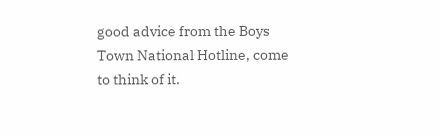good advice from the Boys Town National Hotline, come to think of it.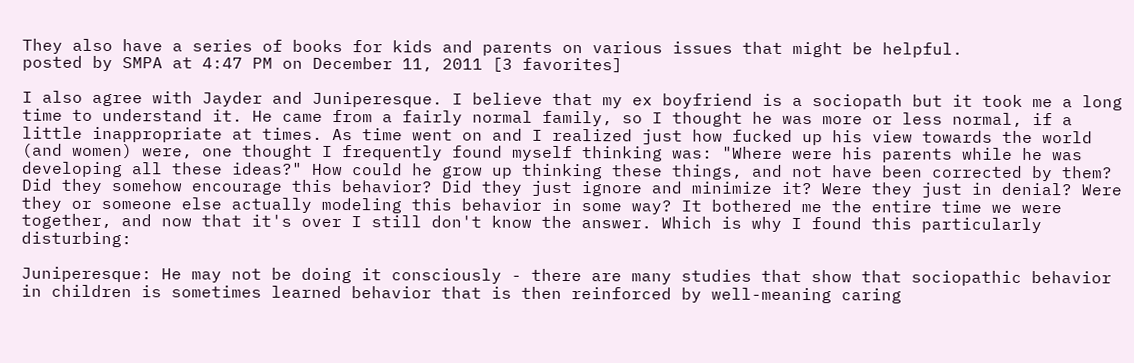They also have a series of books for kids and parents on various issues that might be helpful.
posted by SMPA at 4:47 PM on December 11, 2011 [3 favorites]

I also agree with Jayder and Juniperesque. I believe that my ex boyfriend is a sociopath but it took me a long time to understand it. He came from a fairly normal family, so I thought he was more or less normal, if a little inappropriate at times. As time went on and I realized just how fucked up his view towards the world (and women) were, one thought I frequently found myself thinking was: "Where were his parents while he was developing all these ideas?" How could he grow up thinking these things, and not have been corrected by them? Did they somehow encourage this behavior? Did they just ignore and minimize it? Were they just in denial? Were they or someone else actually modeling this behavior in some way? It bothered me the entire time we were together, and now that it's over I still don't know the answer. Which is why I found this particularly disturbing:

Juniperesque: He may not be doing it consciously - there are many studies that show that sociopathic behavior in children is sometimes learned behavior that is then reinforced by well-meaning caring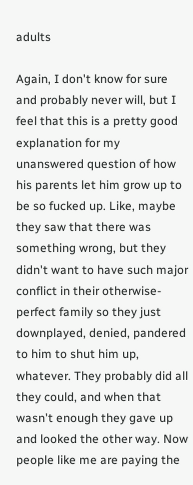adults

Again, I don't know for sure and probably never will, but I feel that this is a pretty good explanation for my unanswered question of how his parents let him grow up to be so fucked up. Like, maybe they saw that there was something wrong, but they didn't want to have such major conflict in their otherwise-perfect family so they just downplayed, denied, pandered to him to shut him up, whatever. They probably did all they could, and when that wasn't enough they gave up and looked the other way. Now people like me are paying the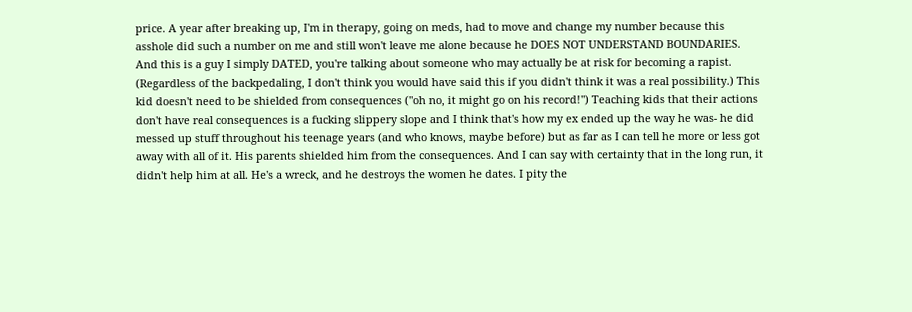price. A year after breaking up, I'm in therapy, going on meds, had to move and change my number because this asshole did such a number on me and still won't leave me alone because he DOES NOT UNDERSTAND BOUNDARIES. And this is a guy I simply DATED, you're talking about someone who may actually be at risk for becoming a rapist. (Regardless of the backpedaling, I don't think you would have said this if you didn't think it was a real possibility.) This kid doesn't need to be shielded from consequences ("oh no, it might go on his record!") Teaching kids that their actions don't have real consequences is a fucking slippery slope and I think that's how my ex ended up the way he was- he did messed up stuff throughout his teenage years (and who knows, maybe before) but as far as I can tell he more or less got away with all of it. His parents shielded him from the consequences. And I can say with certainty that in the long run, it didn't help him at all. He's a wreck, and he destroys the women he dates. I pity the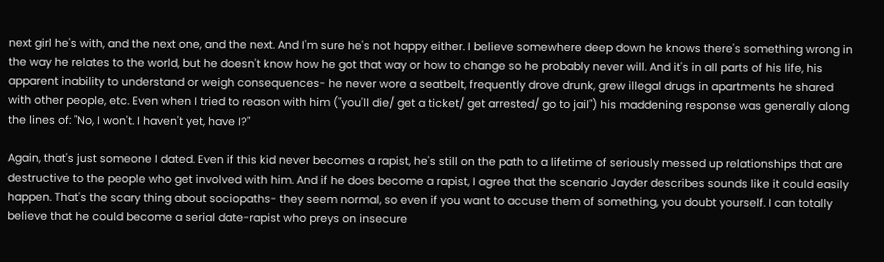next girl he's with, and the next one, and the next. And I'm sure he's not happy either. I believe somewhere deep down he knows there's something wrong in the way he relates to the world, but he doesn't know how he got that way or how to change so he probably never will. And it's in all parts of his life, his apparent inability to understand or weigh consequences- he never wore a seatbelt, frequently drove drunk, grew illegal drugs in apartments he shared with other people, etc. Even when I tried to reason with him ("you'll die/ get a ticket/ get arrested/ go to jail") his maddening response was generally along the lines of: "No, I won't. I haven't yet, have I?"

Again, that's just someone I dated. Even if this kid never becomes a rapist, he's still on the path to a lifetime of seriously messed up relationships that are destructive to the people who get involved with him. And if he does become a rapist, I agree that the scenario Jayder describes sounds like it could easily happen. That's the scary thing about sociopaths- they seem normal, so even if you want to accuse them of something, you doubt yourself. I can totally believe that he could become a serial date-rapist who preys on insecure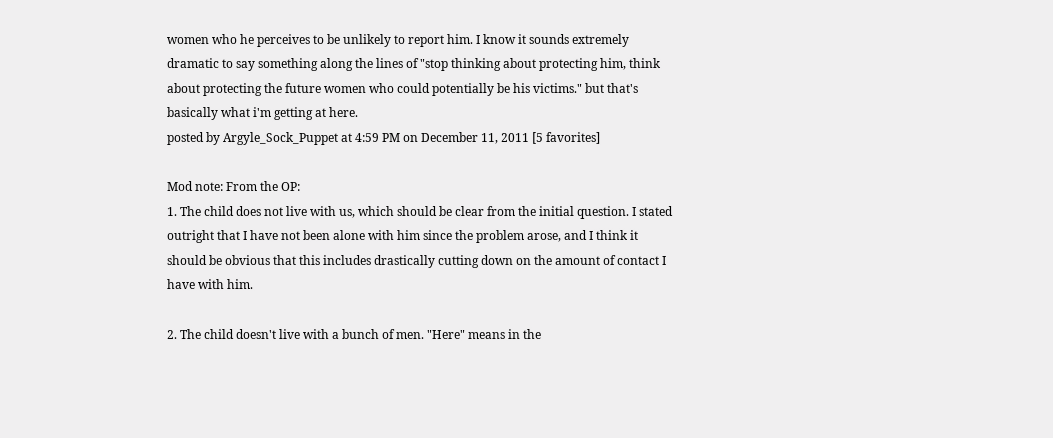women who he perceives to be unlikely to report him. I know it sounds extremely dramatic to say something along the lines of "stop thinking about protecting him, think about protecting the future women who could potentially be his victims." but that's basically what i'm getting at here.
posted by Argyle_Sock_Puppet at 4:59 PM on December 11, 2011 [5 favorites]

Mod note: From the OP:
1. The child does not live with us, which should be clear from the initial question. I stated outright that I have not been alone with him since the problem arose, and I think it should be obvious that this includes drastically cutting down on the amount of contact I have with him.

2. The child doesn't live with a bunch of men. "Here" means in the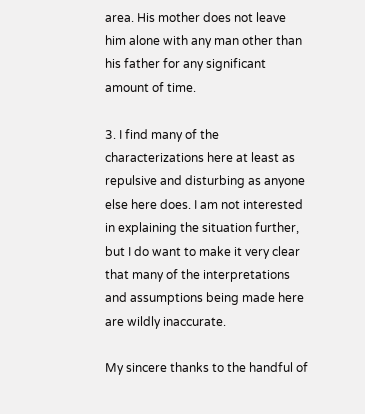area. His mother does not leave him alone with any man other than his father for any significant amount of time.

3. I find many of the characterizations here at least as repulsive and disturbing as anyone else here does. I am not interested in explaining the situation further, but I do want to make it very clear that many of the interpretations and assumptions being made here are wildly inaccurate.

My sincere thanks to the handful of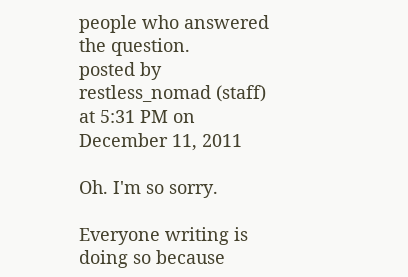people who answered the question.
posted by restless_nomad (staff) at 5:31 PM on December 11, 2011

Oh. I'm so sorry.

Everyone writing is doing so because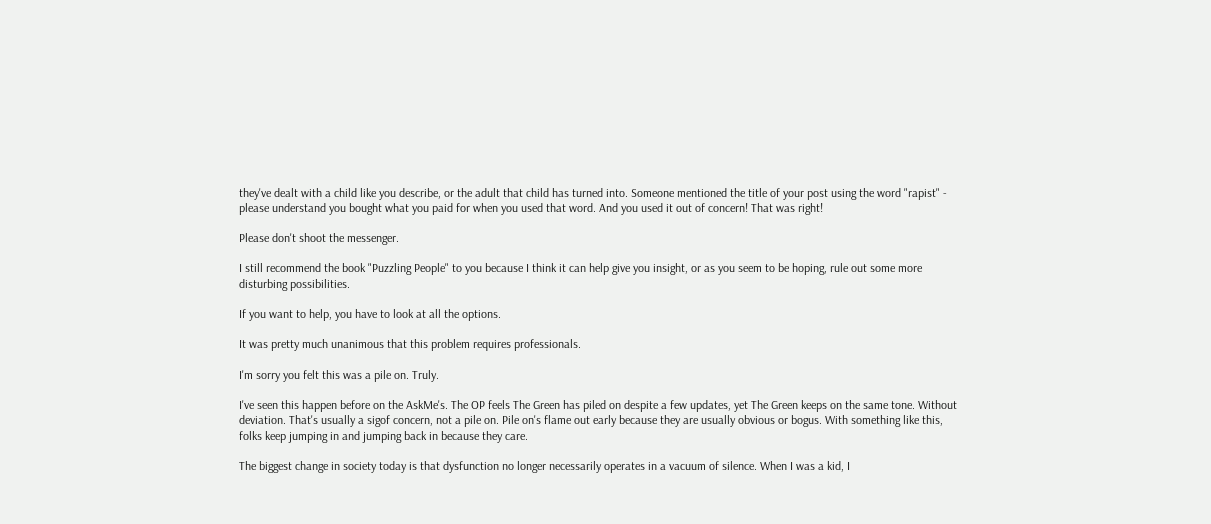they've dealt with a child like you describe, or the adult that child has turned into. Someone mentioned the title of your post using the word "rapist" - please understand you bought what you paid for when you used that word. And you used it out of concern! That was right!

Please don't shoot the messenger.

I still recommend the book "Puzzling People" to you because I think it can help give you insight, or as you seem to be hoping, rule out some more disturbing possibilities.

If you want to help, you have to look at all the options.

It was pretty much unanimous that this problem requires professionals.

I'm sorry you felt this was a pile on. Truly.

I've seen this happen before on the AskMe's. The OP feels The Green has piled on despite a few updates, yet The Green keeps on the same tone. Without deviation. That's usually a sigof concern, not a pile on. Pile on's flame out early because they are usually obvious or bogus. With something like this, folks keep jumping in and jumping back in because they care.

The biggest change in society today is that dysfunction no longer necessarily operates in a vacuum of silence. When I was a kid, I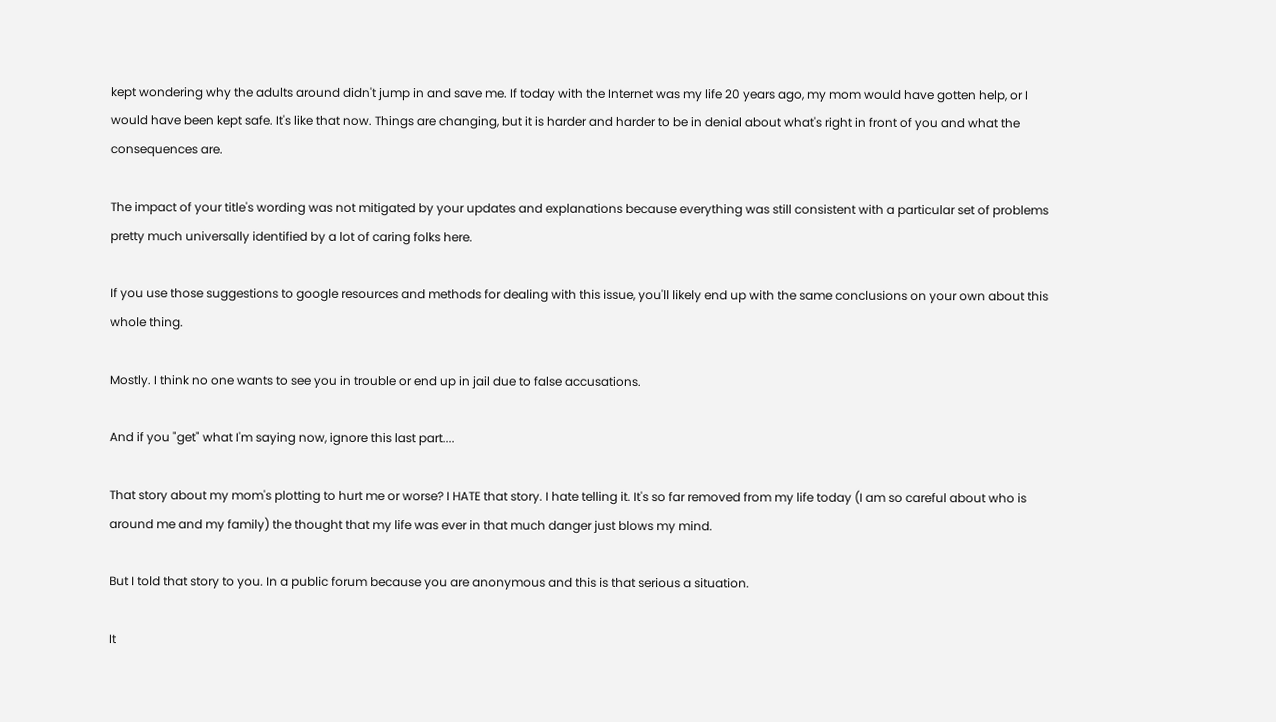kept wondering why the adults around didn't jump in and save me. If today with the Internet was my life 20 years ago, my mom would have gotten help, or I would have been kept safe. It's like that now. Things are changing, but it is harder and harder to be in denial about what's right in front of you and what the consequences are.

The impact of your title's wording was not mitigated by your updates and explanations because everything was still consistent with a particular set of problems pretty much universally identified by a lot of caring folks here.

If you use those suggestions to google resources and methods for dealing with this issue, you'll likely end up with the same conclusions on your own about this whole thing.

Mostly. I think no one wants to see you in trouble or end up in jail due to false accusations.

And if you "get" what I'm saying now, ignore this last part....

That story about my mom's plotting to hurt me or worse? I HATE that story. I hate telling it. It's so far removed from my life today (I am so careful about who is around me and my family) the thought that my life was ever in that much danger just blows my mind.

But I told that story to you. In a public forum because you are anonymous and this is that serious a situation.

It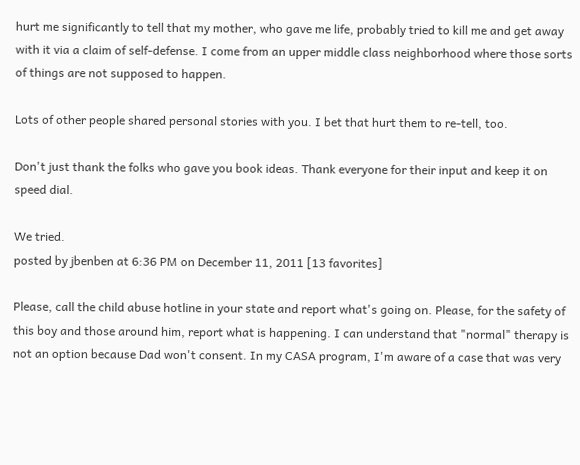hurt me significantly to tell that my mother, who gave me life, probably tried to kill me and get away with it via a claim of self-defense. I come from an upper middle class neighborhood where those sorts of things are not supposed to happen.

Lots of other people shared personal stories with you. I bet that hurt them to re-tell, too.

Don't just thank the folks who gave you book ideas. Thank everyone for their input and keep it on speed dial.

We tried.
posted by jbenben at 6:36 PM on December 11, 2011 [13 favorites]

Please, call the child abuse hotline in your state and report what's going on. Please, for the safety of this boy and those around him, report what is happening. I can understand that "normal" therapy is not an option because Dad won't consent. In my CASA program, I'm aware of a case that was very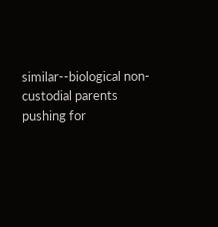similar--biological non-custodial parents pushing for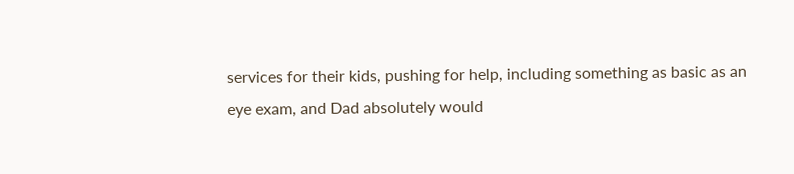services for their kids, pushing for help, including something as basic as an eye exam, and Dad absolutely would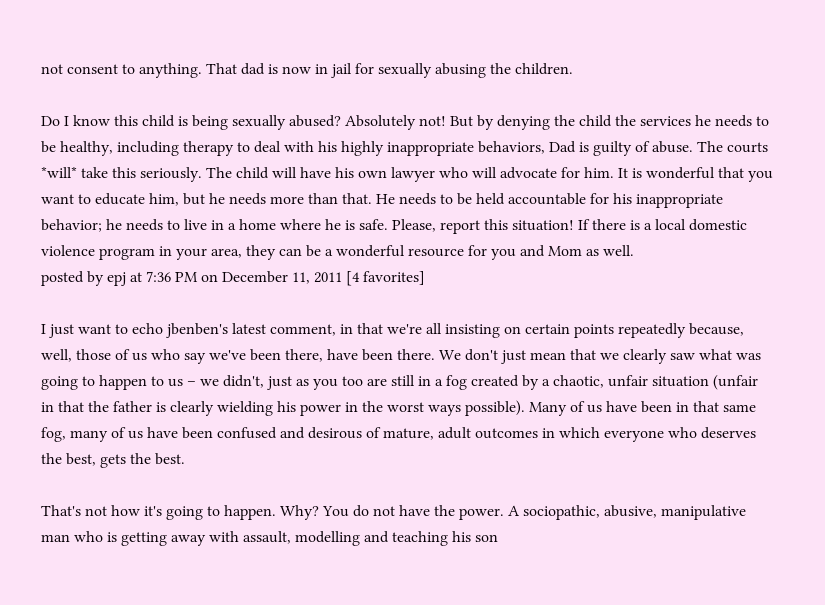not consent to anything. That dad is now in jail for sexually abusing the children.

Do I know this child is being sexually abused? Absolutely not! But by denying the child the services he needs to be healthy, including therapy to deal with his highly inappropriate behaviors, Dad is guilty of abuse. The courts *will* take this seriously. The child will have his own lawyer who will advocate for him. It is wonderful that you want to educate him, but he needs more than that. He needs to be held accountable for his inappropriate behavior; he needs to live in a home where he is safe. Please, report this situation! If there is a local domestic violence program in your area, they can be a wonderful resource for you and Mom as well.
posted by epj at 7:36 PM on December 11, 2011 [4 favorites]

I just want to echo jbenben's latest comment, in that we're all insisting on certain points repeatedly because, well, those of us who say we've been there, have been there. We don't just mean that we clearly saw what was going to happen to us – we didn't, just as you too are still in a fog created by a chaotic, unfair situation (unfair in that the father is clearly wielding his power in the worst ways possible). Many of us have been in that same fog, many of us have been confused and desirous of mature, adult outcomes in which everyone who deserves the best, gets the best.

That's not how it's going to happen. Why? You do not have the power. A sociopathic, abusive, manipulative man who is getting away with assault, modelling and teaching his son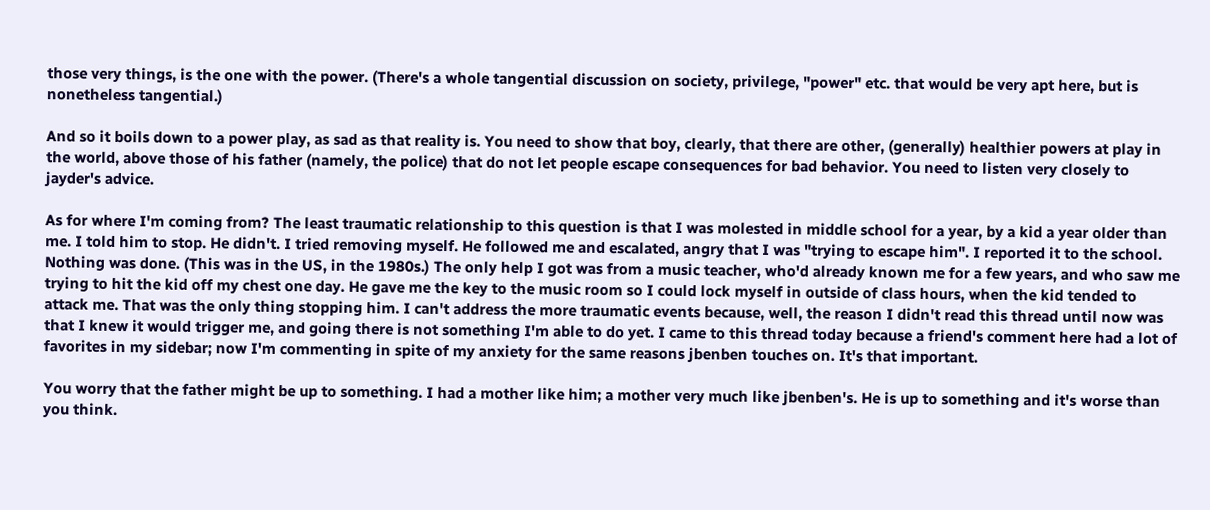those very things, is the one with the power. (There's a whole tangential discussion on society, privilege, "power" etc. that would be very apt here, but is nonetheless tangential.)

And so it boils down to a power play, as sad as that reality is. You need to show that boy, clearly, that there are other, (generally) healthier powers at play in the world, above those of his father (namely, the police) that do not let people escape consequences for bad behavior. You need to listen very closely to jayder's advice.

As for where I'm coming from? The least traumatic relationship to this question is that I was molested in middle school for a year, by a kid a year older than me. I told him to stop. He didn't. I tried removing myself. He followed me and escalated, angry that I was "trying to escape him". I reported it to the school. Nothing was done. (This was in the US, in the 1980s.) The only help I got was from a music teacher, who'd already known me for a few years, and who saw me trying to hit the kid off my chest one day. He gave me the key to the music room so I could lock myself in outside of class hours, when the kid tended to attack me. That was the only thing stopping him. I can't address the more traumatic events because, well, the reason I didn't read this thread until now was that I knew it would trigger me, and going there is not something I'm able to do yet. I came to this thread today because a friend's comment here had a lot of favorites in my sidebar; now I'm commenting in spite of my anxiety for the same reasons jbenben touches on. It's that important.

You worry that the father might be up to something. I had a mother like him; a mother very much like jbenben's. He is up to something and it's worse than you think.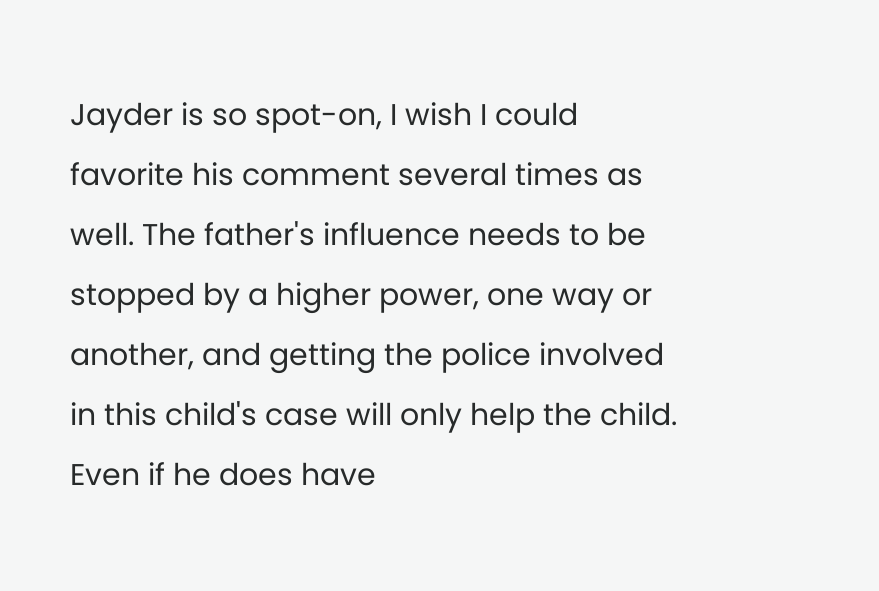Jayder is so spot-on, I wish I could favorite his comment several times as well. The father's influence needs to be stopped by a higher power, one way or another, and getting the police involved in this child's case will only help the child. Even if he does have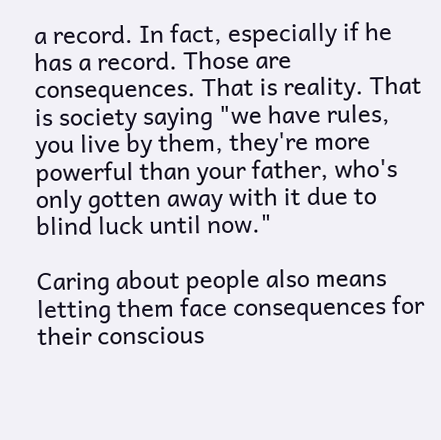a record. In fact, especially if he has a record. Those are consequences. That is reality. That is society saying "we have rules, you live by them, they're more powerful than your father, who's only gotten away with it due to blind luck until now."

Caring about people also means letting them face consequences for their conscious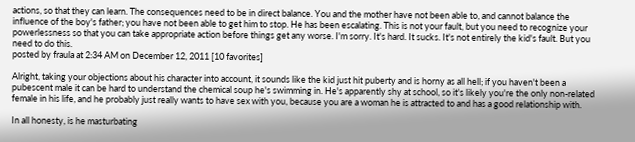actions, so that they can learn. The consequences need to be in direct balance. You and the mother have not been able to, and cannot balance the influence of the boy's father; you have not been able to get him to stop. He has been escalating. This is not your fault, but you need to recognize your powerlessness so that you can take appropriate action before things get any worse. I'm sorry. It's hard. It sucks. It's not entirely the kid's fault. But you need to do this.
posted by fraula at 2:34 AM on December 12, 2011 [10 favorites]

Alright, taking your objections about his character into account, it sounds like the kid just hit puberty and is horny as all hell; if you haven't been a pubescent male it can be hard to understand the chemical soup he's swimming in. He's apparently shy at school, so it's likely you're the only non-related female in his life, and he probably just really wants to have sex with you, because you are a woman he is attracted to and has a good relationship with.

In all honesty, is he masturbating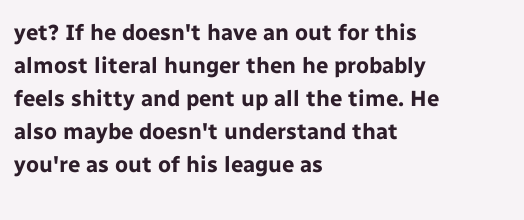yet? If he doesn't have an out for this almost literal hunger then he probably feels shitty and pent up all the time. He also maybe doesn't understand that you're as out of his league as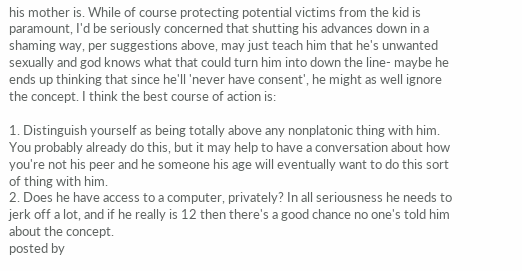his mother is. While of course protecting potential victims from the kid is paramount, I'd be seriously concerned that shutting his advances down in a shaming way, per suggestions above, may just teach him that he's unwanted sexually and god knows what that could turn him into down the line- maybe he ends up thinking that since he'll 'never have consent', he might as well ignore the concept. I think the best course of action is:

1. Distinguish yourself as being totally above any nonplatonic thing with him. You probably already do this, but it may help to have a conversation about how you're not his peer and he someone his age will eventually want to do this sort of thing with him.
2. Does he have access to a computer, privately? In all seriousness he needs to jerk off a lot, and if he really is 12 then there's a good chance no one's told him about the concept.
posted by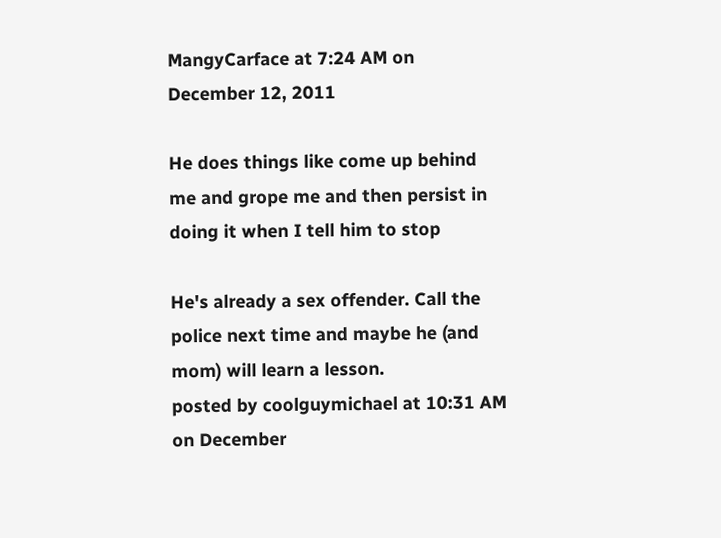MangyCarface at 7:24 AM on December 12, 2011

He does things like come up behind me and grope me and then persist in doing it when I tell him to stop

He's already a sex offender. Call the police next time and maybe he (and mom) will learn a lesson.
posted by coolguymichael at 10:31 AM on December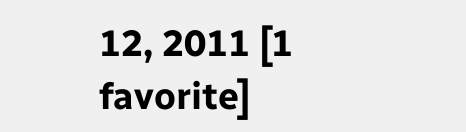12, 2011 [1 favorite]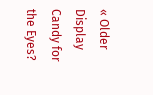« Older Display Candy for the Eyes?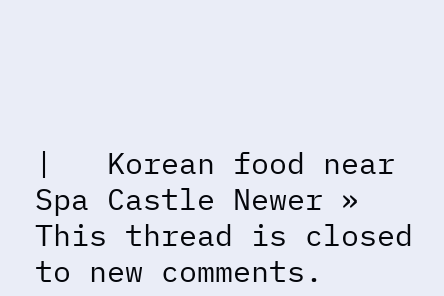|   Korean food near Spa Castle Newer »
This thread is closed to new comments.